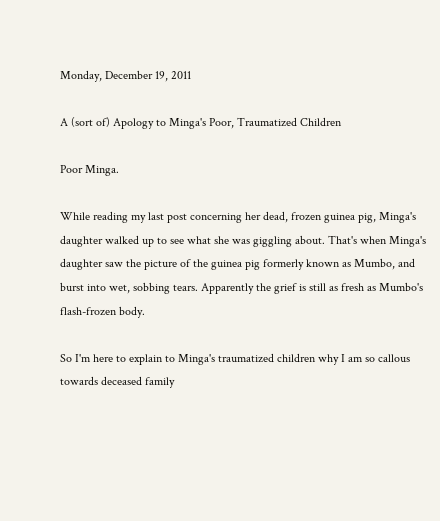Monday, December 19, 2011

A (sort of) Apology to Minga's Poor, Traumatized Children

Poor Minga.

While reading my last post concerning her dead, frozen guinea pig, Minga's daughter walked up to see what she was giggling about. That's when Minga's daughter saw the picture of the guinea pig formerly known as Mumbo, and burst into wet, sobbing tears. Apparently the grief is still as fresh as Mumbo's flash-frozen body.

So I'm here to explain to Minga's traumatized children why I am so callous towards deceased family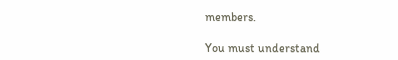members.

You must understand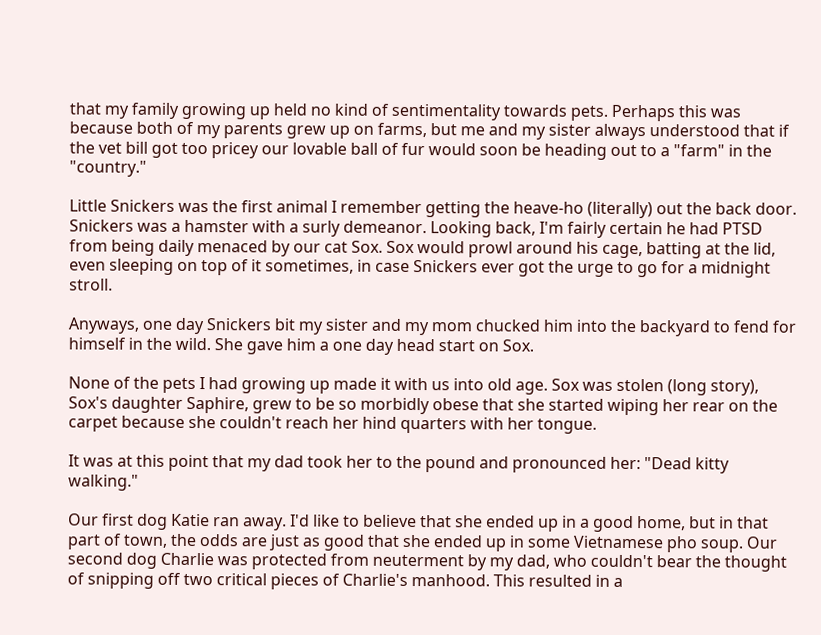that my family growing up held no kind of sentimentality towards pets. Perhaps this was because both of my parents grew up on farms, but me and my sister always understood that if the vet bill got too pricey our lovable ball of fur would soon be heading out to a "farm" in the "country."

Little Snickers was the first animal I remember getting the heave-ho (literally) out the back door. Snickers was a hamster with a surly demeanor. Looking back, I'm fairly certain he had PTSD from being daily menaced by our cat Sox. Sox would prowl around his cage, batting at the lid, even sleeping on top of it sometimes, in case Snickers ever got the urge to go for a midnight stroll.

Anyways, one day Snickers bit my sister and my mom chucked him into the backyard to fend for himself in the wild. She gave him a one day head start on Sox.

None of the pets I had growing up made it with us into old age. Sox was stolen (long story), Sox's daughter Saphire, grew to be so morbidly obese that she started wiping her rear on the carpet because she couldn't reach her hind quarters with her tongue.

It was at this point that my dad took her to the pound and pronounced her: "Dead kitty walking."

Our first dog Katie ran away. I'd like to believe that she ended up in a good home, but in that part of town, the odds are just as good that she ended up in some Vietnamese pho soup. Our second dog Charlie was protected from neuterment by my dad, who couldn't bear the thought of snipping off two critical pieces of Charlie's manhood. This resulted in a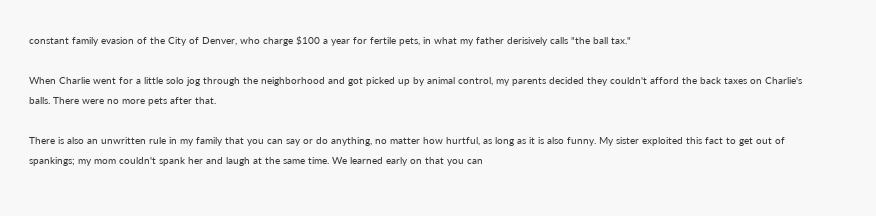constant family evasion of the City of Denver, who charge $100 a year for fertile pets, in what my father derisively calls "the ball tax."

When Charlie went for a little solo jog through the neighborhood and got picked up by animal control, my parents decided they couldn't afford the back taxes on Charlie's balls. There were no more pets after that.

There is also an unwritten rule in my family that you can say or do anything, no matter how hurtful, as long as it is also funny. My sister exploited this fact to get out of spankings; my mom couldn't spank her and laugh at the same time. We learned early on that you can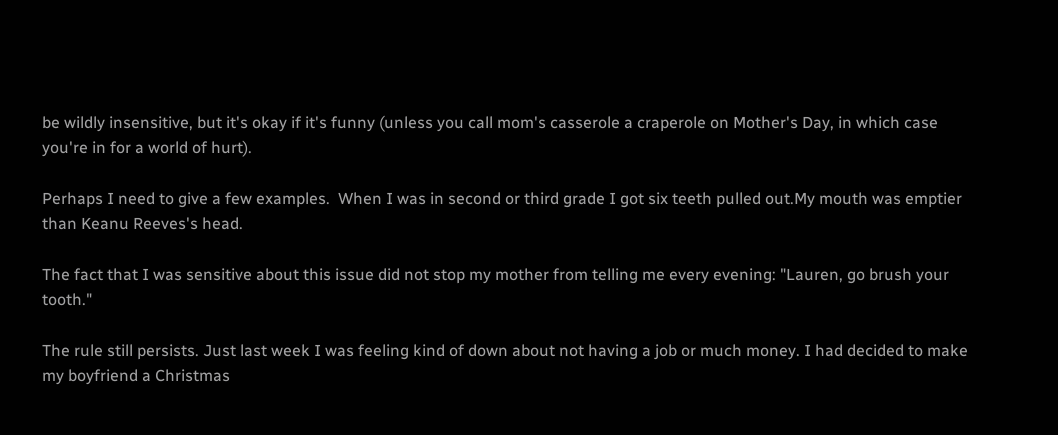be wildly insensitive, but it's okay if it's funny (unless you call mom's casserole a craperole on Mother's Day, in which case you're in for a world of hurt).

Perhaps I need to give a few examples.  When I was in second or third grade I got six teeth pulled out.My mouth was emptier than Keanu Reeves's head.

The fact that I was sensitive about this issue did not stop my mother from telling me every evening: "Lauren, go brush your tooth."

The rule still persists. Just last week I was feeling kind of down about not having a job or much money. I had decided to make my boyfriend a Christmas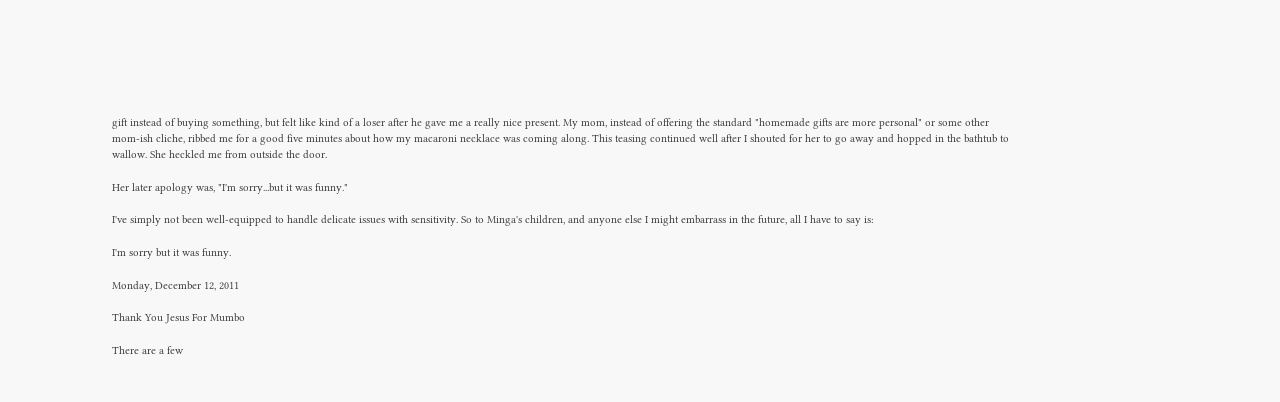gift instead of buying something, but felt like kind of a loser after he gave me a really nice present. My mom, instead of offering the standard "homemade gifts are more personal" or some other mom-ish cliche, ribbed me for a good five minutes about how my macaroni necklace was coming along. This teasing continued well after I shouted for her to go away and hopped in the bathtub to wallow. She heckled me from outside the door.

Her later apology was, "I'm sorry...but it was funny."

I've simply not been well-equipped to handle delicate issues with sensitivity. So to Minga's children, and anyone else I might embarrass in the future, all I have to say is:

I'm sorry but it was funny.

Monday, December 12, 2011

Thank You Jesus For Mumbo

There are a few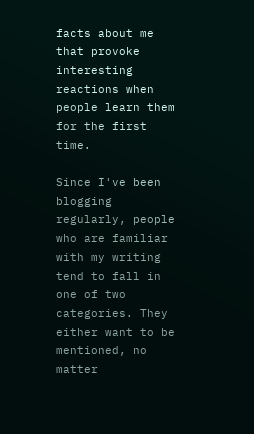facts about me that provoke interesting reactions when people learn them for the first time.

Since I've been blogging regularly, people who are familiar with my writing tend to fall in one of two categories. They either want to be mentioned, no matter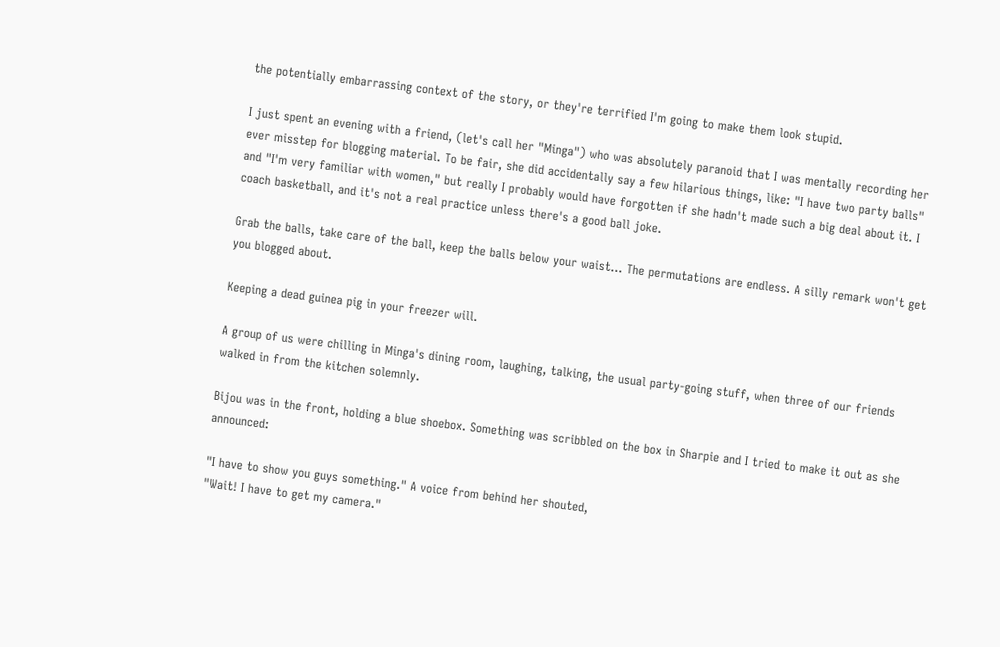the potentially embarrassing context of the story, or they're terrified I'm going to make them look stupid.

I just spent an evening with a friend, (let's call her "Minga") who was absolutely paranoid that I was mentally recording her ever misstep for blogging material. To be fair, she did accidentally say a few hilarious things, like: "I have two party balls" and "I'm very familiar with women," but really I probably would have forgotten if she hadn't made such a big deal about it. I coach basketball, and it's not a real practice unless there's a good ball joke.

Grab the balls, take care of the ball, keep the balls below your waist... The permutations are endless. A silly remark won't get you blogged about.

Keeping a dead guinea pig in your freezer will.

A group of us were chilling in Minga's dining room, laughing, talking, the usual party-going stuff, when three of our friends walked in from the kitchen solemnly.

Bijou was in the front, holding a blue shoebox. Something was scribbled on the box in Sharpie and I tried to make it out as she announced:

"I have to show you guys something." A voice from behind her shouted,
"Wait! I have to get my camera."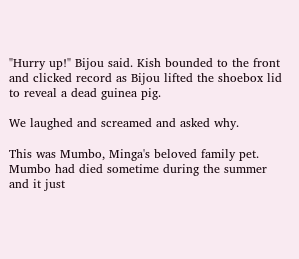"Hurry up!" Bijou said. Kish bounded to the front and clicked record as Bijou lifted the shoebox lid to reveal a dead guinea pig.

We laughed and screamed and asked why.

This was Mumbo, Minga's beloved family pet. Mumbo had died sometime during the summer and it just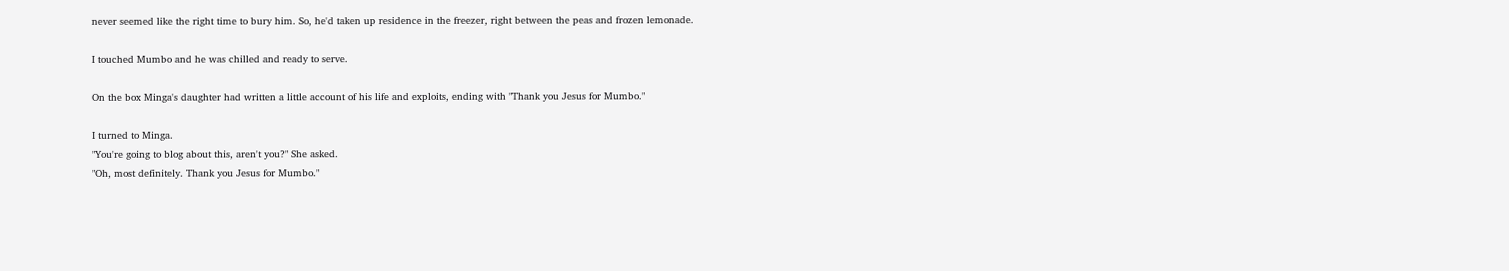never seemed like the right time to bury him. So, he'd taken up residence in the freezer, right between the peas and frozen lemonade.

I touched Mumbo and he was chilled and ready to serve.

On the box Minga's daughter had written a little account of his life and exploits, ending with "Thank you Jesus for Mumbo."

I turned to Minga.
"You're going to blog about this, aren't you?" She asked.
"Oh, most definitely. Thank you Jesus for Mumbo."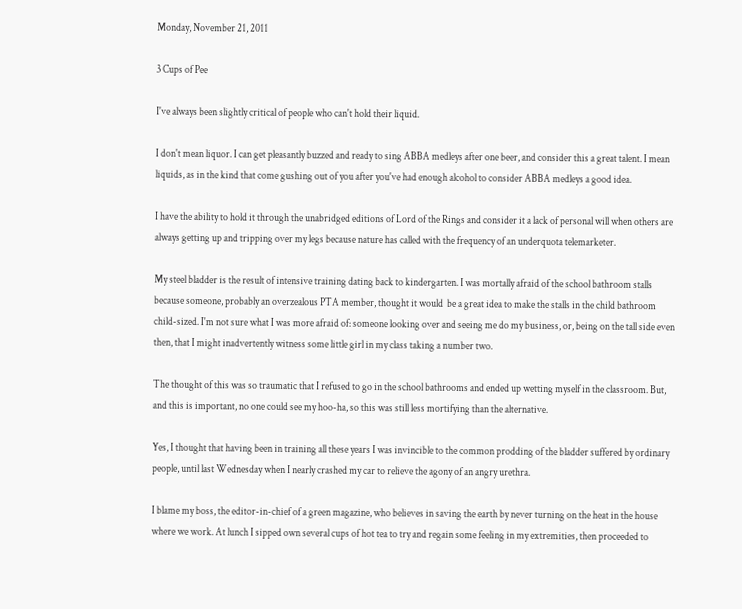Monday, November 21, 2011

3 Cups of Pee

I've always been slightly critical of people who can't hold their liquid.

I don't mean liquor. I can get pleasantly buzzed and ready to sing ABBA medleys after one beer, and consider this a great talent. I mean liquids, as in the kind that come gushing out of you after you've had enough alcohol to consider ABBA medleys a good idea.

I have the ability to hold it through the unabridged editions of Lord of the Rings and consider it a lack of personal will when others are always getting up and tripping over my legs because nature has called with the frequency of an underquota telemarketer.

My steel bladder is the result of intensive training dating back to kindergarten. I was mortally afraid of the school bathroom stalls because someone, probably an overzealous PTA member, thought it would  be a great idea to make the stalls in the child bathroom child-sized. I'm not sure what I was more afraid of: someone looking over and seeing me do my business, or, being on the tall side even then, that I might inadvertently witness some little girl in my class taking a number two.

The thought of this was so traumatic that I refused to go in the school bathrooms and ended up wetting myself in the classroom. But, and this is important, no one could see my hoo-ha, so this was still less mortifying than the alternative.

Yes, I thought that having been in training all these years I was invincible to the common prodding of the bladder suffered by ordinary people, until last Wednesday when I nearly crashed my car to relieve the agony of an angry urethra.

I blame my boss, the editor-in-chief of a green magazine, who believes in saving the earth by never turning on the heat in the house where we work. At lunch I sipped own several cups of hot tea to try and regain some feeling in my extremities, then proceeded to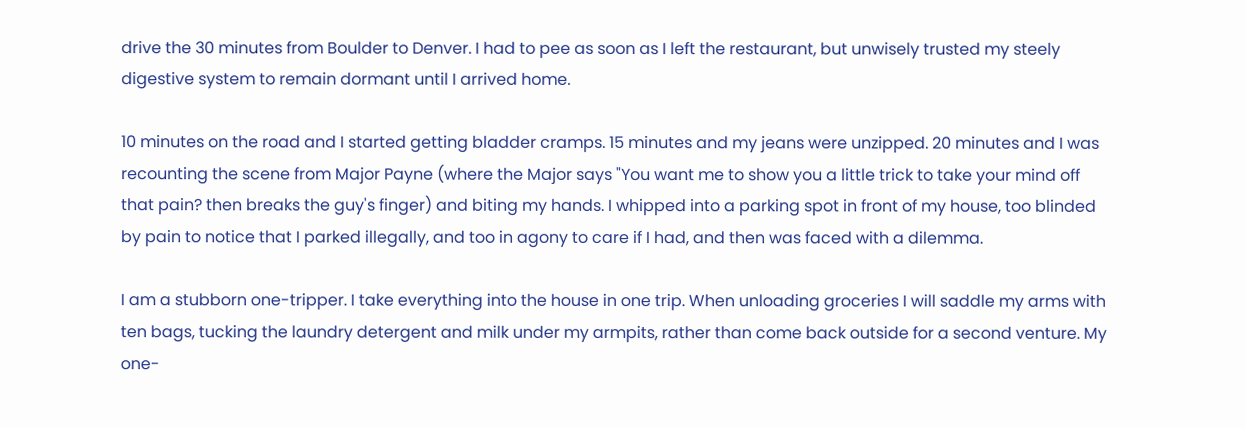drive the 30 minutes from Boulder to Denver. I had to pee as soon as I left the restaurant, but unwisely trusted my steely digestive system to remain dormant until I arrived home.

10 minutes on the road and I started getting bladder cramps. 15 minutes and my jeans were unzipped. 20 minutes and I was recounting the scene from Major Payne (where the Major says "You want me to show you a little trick to take your mind off that pain? then breaks the guy's finger) and biting my hands. I whipped into a parking spot in front of my house, too blinded by pain to notice that I parked illegally, and too in agony to care if I had, and then was faced with a dilemma.

I am a stubborn one-tripper. I take everything into the house in one trip. When unloading groceries I will saddle my arms with ten bags, tucking the laundry detergent and milk under my armpits, rather than come back outside for a second venture. My one-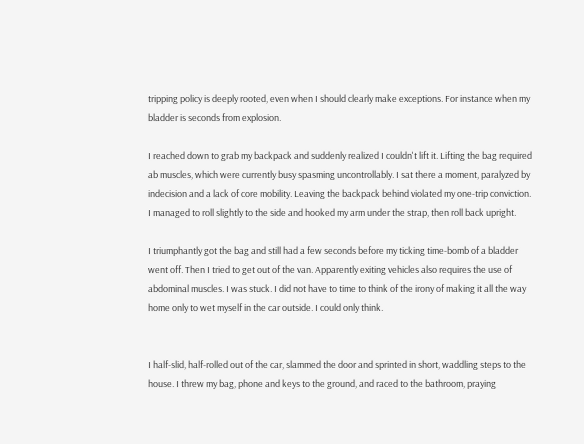tripping policy is deeply rooted, even when I should clearly make exceptions. For instance when my bladder is seconds from explosion.

I reached down to grab my backpack and suddenly realized I couldn't lift it. Lifting the bag required ab muscles, which were currently busy spasming uncontrollably. I sat there a moment, paralyzed by indecision and a lack of core mobility. Leaving the backpack behind violated my one-trip conviction. I managed to roll slightly to the side and hooked my arm under the strap, then roll back upright.

I triumphantly got the bag and still had a few seconds before my ticking time-bomb of a bladder went off. Then I tried to get out of the van. Apparently exiting vehicles also requires the use of abdominal muscles. I was stuck. I did not have to time to think of the irony of making it all the way home only to wet myself in the car outside. I could only think.


I half-slid, half-rolled out of the car, slammed the door and sprinted in short, waddling steps to the house. I threw my bag, phone and keys to the ground, and raced to the bathroom, praying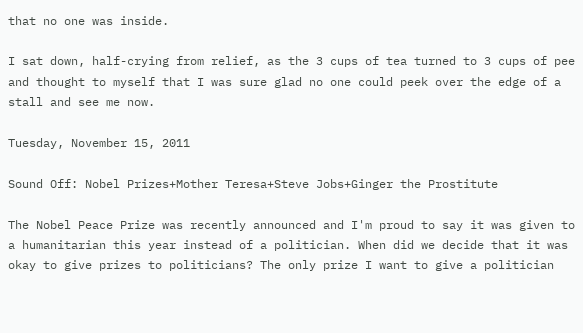that no one was inside.

I sat down, half-crying from relief, as the 3 cups of tea turned to 3 cups of pee and thought to myself that I was sure glad no one could peek over the edge of a stall and see me now.

Tuesday, November 15, 2011

Sound Off: Nobel Prizes+Mother Teresa+Steve Jobs+Ginger the Prostitute

The Nobel Peace Prize was recently announced and I'm proud to say it was given to a humanitarian this year instead of a politician. When did we decide that it was okay to give prizes to politicians? The only prize I want to give a politician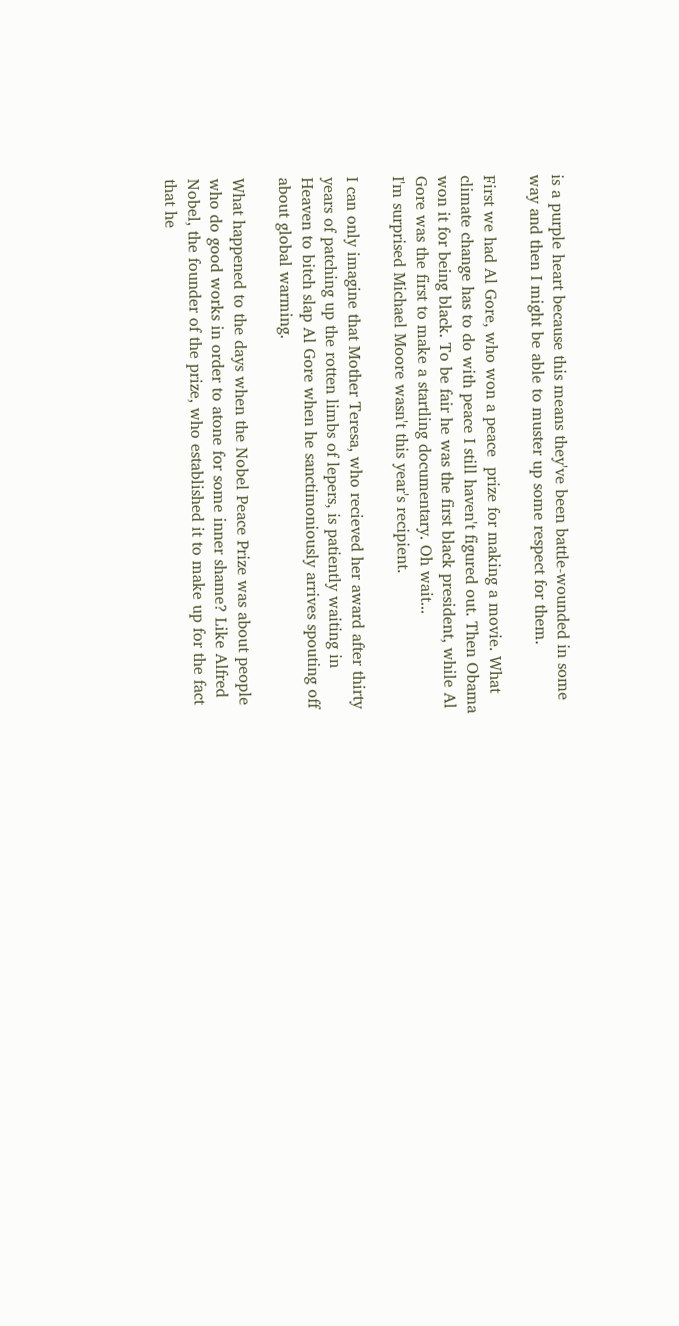is a purple heart because this means they've been battle-wounded in some way and then I might be able to muster up some respect for them.

First we had Al Gore, who won a peace  prize for making a movie. What climate change has to do with peace I still haven't figured out. Then Obama won it for being black. To be fair he was the first black president, while Al Gore was the first to make a startling documentary. Oh wait...
I'm surprised Michael Moore wasn't this year's recipient.

I can only imagine that Mother Teresa, who recieved her award after thirty years of patching up the rotten limbs of lepers, is patiently waiting in Heaven to bitch slap Al Gore when he sanctimoniously arrives spouting off about global warming.

What happened to the days when the Nobel Peace Prize was about people who do good works in order to atone for some inner shame? Like Alfred Nobel, the founder of the prize, who established it to make up for the fact that he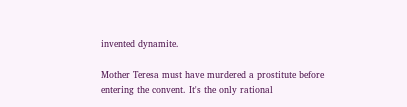invented dynamite.

Mother Teresa must have murdered a prostitute before entering the convent. It's the only rational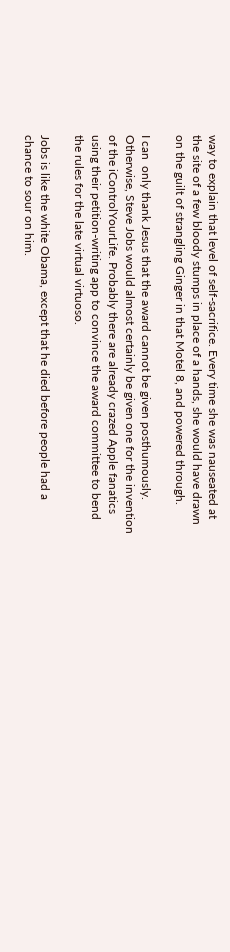way to explain that level of self-sacrifice. Every time she was nauseated at the site of a few bloody stumps in place of a hands, she would have drawn on the guilt of strangling Ginger in that Motel 8, and powered through.

I can  only thank Jesus that the award cannot be given posthumously. Otherwise, Steve Jobs would almost certainly be given one for the invention of the iControlYourLife. Probably there are already crazed Apple fanatics using their petition-writing app to convince the award committee to bend the rules for the late virtual virtuoso.

Jobs is like the white Obama, except that he died before people had a chance to sour on him.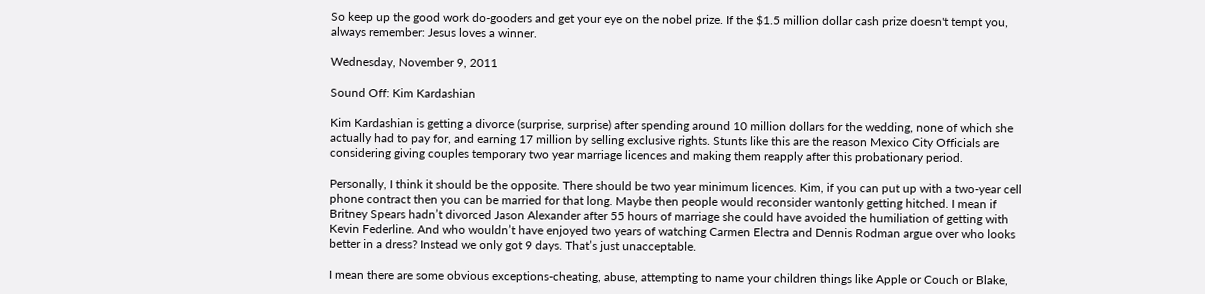So keep up the good work do-gooders and get your eye on the nobel prize. If the $1.5 million dollar cash prize doesn't tempt you, always remember: Jesus loves a winner.

Wednesday, November 9, 2011

Sound Off: Kim Kardashian

Kim Kardashian is getting a divorce (surprise, surprise) after spending around 10 million dollars for the wedding, none of which she actually had to pay for, and earning 17 million by selling exclusive rights. Stunts like this are the reason Mexico City Officials are considering giving couples temporary two year marriage licences and making them reapply after this probationary period.

Personally, I think it should be the opposite. There should be two year minimum licences. Kim, if you can put up with a two-year cell phone contract then you can be married for that long. Maybe then people would reconsider wantonly getting hitched. I mean if Britney Spears hadn’t divorced Jason Alexander after 55 hours of marriage she could have avoided the humiliation of getting with Kevin Federline. And who wouldn’t have enjoyed two years of watching Carmen Electra and Dennis Rodman argue over who looks better in a dress? Instead we only got 9 days. That’s just unacceptable.

I mean there are some obvious exceptions-cheating, abuse, attempting to name your children things like Apple or Couch or Blake,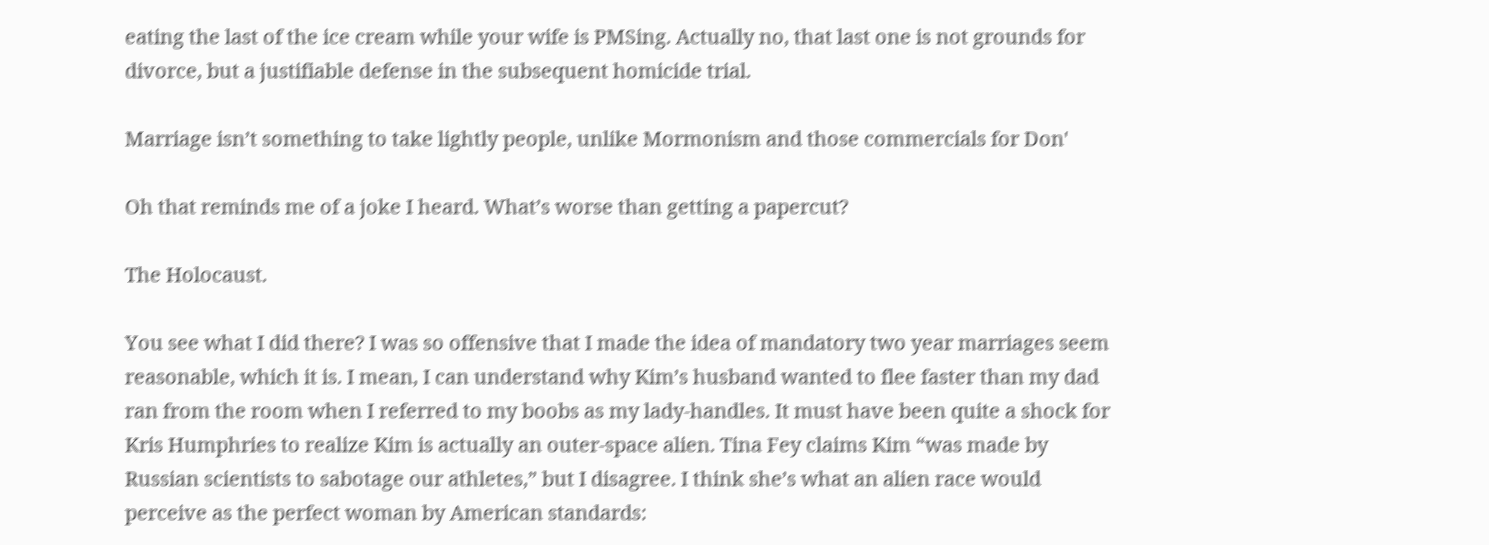eating the last of the ice cream while your wife is PMSing. Actually no, that last one is not grounds for divorce, but a justifiable defense in the subsequent homicide trial.

Marriage isn’t something to take lightly people, unlike Mormonism and those commercials for Don'

Oh that reminds me of a joke I heard. What’s worse than getting a papercut?

The Holocaust.

You see what I did there? I was so offensive that I made the idea of mandatory two year marriages seem reasonable, which it is. I mean, I can understand why Kim’s husband wanted to flee faster than my dad ran from the room when I referred to my boobs as my lady-handles. It must have been quite a shock for Kris Humphries to realize Kim is actually an outer-space alien. Tina Fey claims Kim “was made by Russian scientists to sabotage our athletes,” but I disagree. I think she’s what an alien race would perceive as the perfect woman by American standards: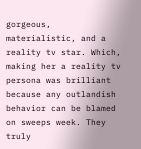gorgeous, materialistic, and a reality tv star. Which, making her a reality tv persona was brilliant because any outlandish behavior can be blamed on sweeps week. They truly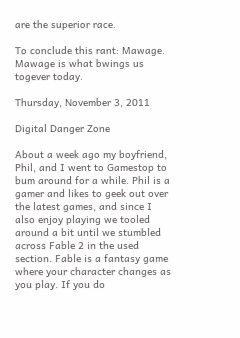are the superior race.

To conclude this rant: Mawage. Mawage is what bwings us togever today.

Thursday, November 3, 2011

Digital Danger Zone

About a week ago my boyfriend, Phil, and I went to Gamestop to bum around for a while. Phil is a gamer and likes to geek out over the latest games, and since I also enjoy playing we tooled around a bit until we stumbled across Fable 2 in the used section. Fable is a fantasy game where your character changes as you play. If you do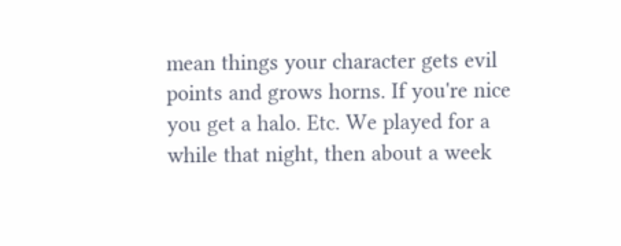mean things your character gets evil points and grows horns. If you're nice you get a halo. Etc. We played for a while that night, then about a week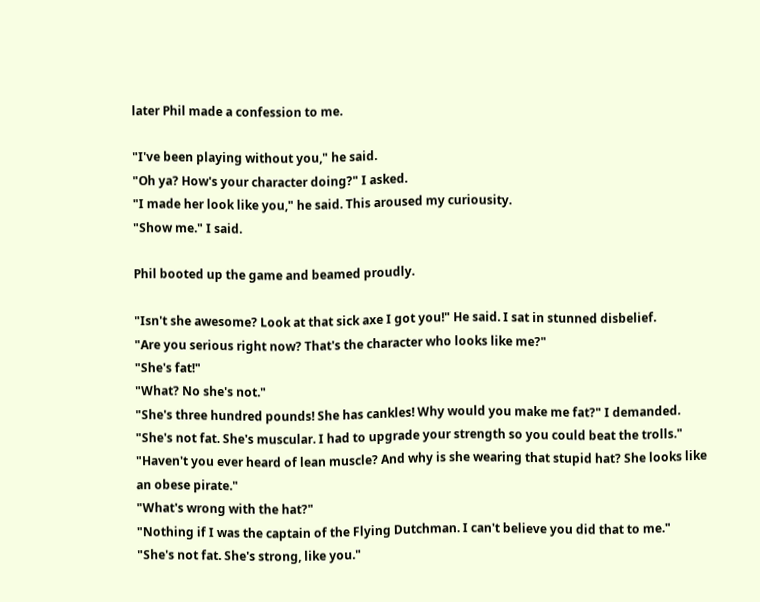later Phil made a confession to me.

"I've been playing without you," he said.
"Oh ya? How's your character doing?" I asked.
"I made her look like you," he said. This aroused my curiousity.
"Show me." I said.

Phil booted up the game and beamed proudly.

"Isn't she awesome? Look at that sick axe I got you!" He said. I sat in stunned disbelief.
"Are you serious right now? That's the character who looks like me?"
"She's fat!"
"What? No she's not."
"She's three hundred pounds! She has cankles! Why would you make me fat?" I demanded.
"She's not fat. She's muscular. I had to upgrade your strength so you could beat the trolls."
"Haven't you ever heard of lean muscle? And why is she wearing that stupid hat? She looks like an obese pirate."
"What's wrong with the hat?"
"Nothing if I was the captain of the Flying Dutchman. I can't believe you did that to me."
"She's not fat. She's strong, like you."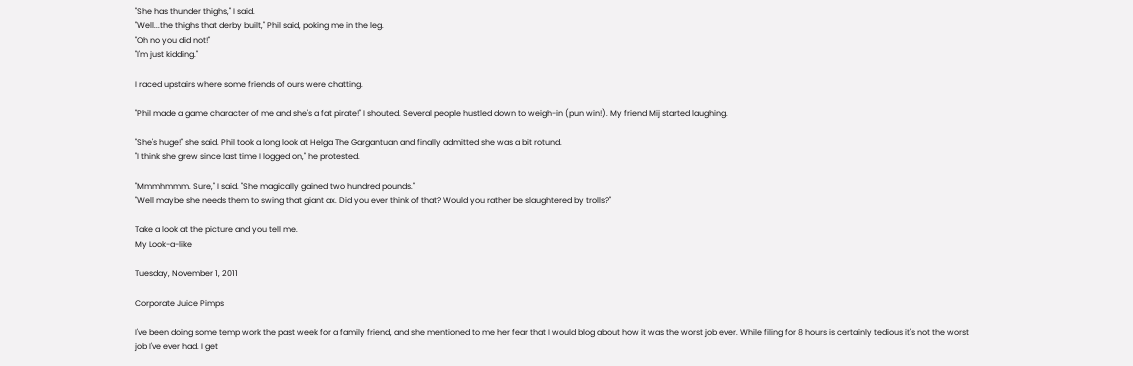"She has thunder thighs," I said.
"Well...the thighs that derby built," Phil said, poking me in the leg.
"Oh no you did not!"
"I'm just kidding."

I raced upstairs where some friends of ours were chatting.

"Phil made a game character of me and she's a fat pirate!" I shouted. Several people hustled down to weigh-in (pun win!). My friend Mij started laughing.

"She's huge!" she said. Phil took a long look at Helga The Gargantuan and finally admitted she was a bit rotund.
"I think she grew since last time I logged on," he protested.

"Mmmhmmm. Sure," I said. "She magically gained two hundred pounds."
"Well maybe she needs them to swing that giant ax. Did you ever think of that? Would you rather be slaughtered by trolls?"

Take a look at the picture and you tell me.
My Look-a-like

Tuesday, November 1, 2011

Corporate Juice Pimps

I've been doing some temp work the past week for a family friend, and she mentioned to me her fear that I would blog about how it was the worst job ever. While filing for 8 hours is certainly tedious it's not the worst job I've ever had. I get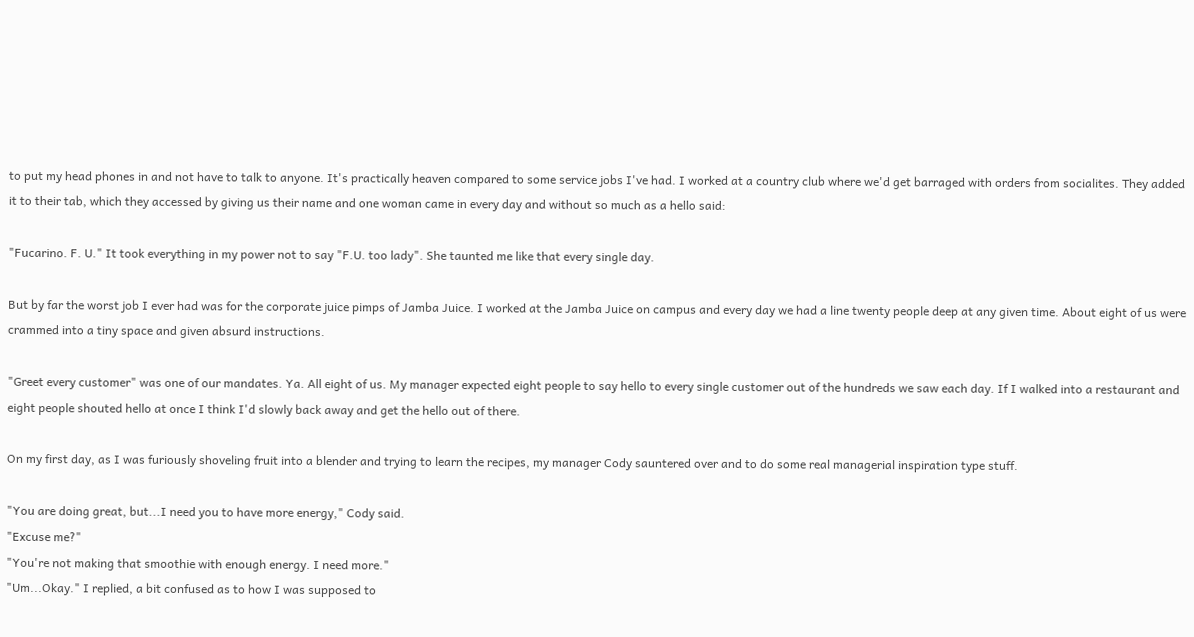to put my head phones in and not have to talk to anyone. It's practically heaven compared to some service jobs I've had. I worked at a country club where we'd get barraged with orders from socialites. They added it to their tab, which they accessed by giving us their name and one woman came in every day and without so much as a hello said:

"Fucarino. F. U." It took everything in my power not to say "F.U. too lady". She taunted me like that every single day.

But by far the worst job I ever had was for the corporate juice pimps of Jamba Juice. I worked at the Jamba Juice on campus and every day we had a line twenty people deep at any given time. About eight of us were crammed into a tiny space and given absurd instructions.

"Greet every customer" was one of our mandates. Ya. All eight of us. My manager expected eight people to say hello to every single customer out of the hundreds we saw each day. If I walked into a restaurant and eight people shouted hello at once I think I'd slowly back away and get the hello out of there.

On my first day, as I was furiously shoveling fruit into a blender and trying to learn the recipes, my manager Cody sauntered over and to do some real managerial inspiration type stuff.

"You are doing great, but...I need you to have more energy," Cody said.
"Excuse me?"
"You're not making that smoothie with enough energy. I need more."
"Um...Okay." I replied, a bit confused as to how I was supposed to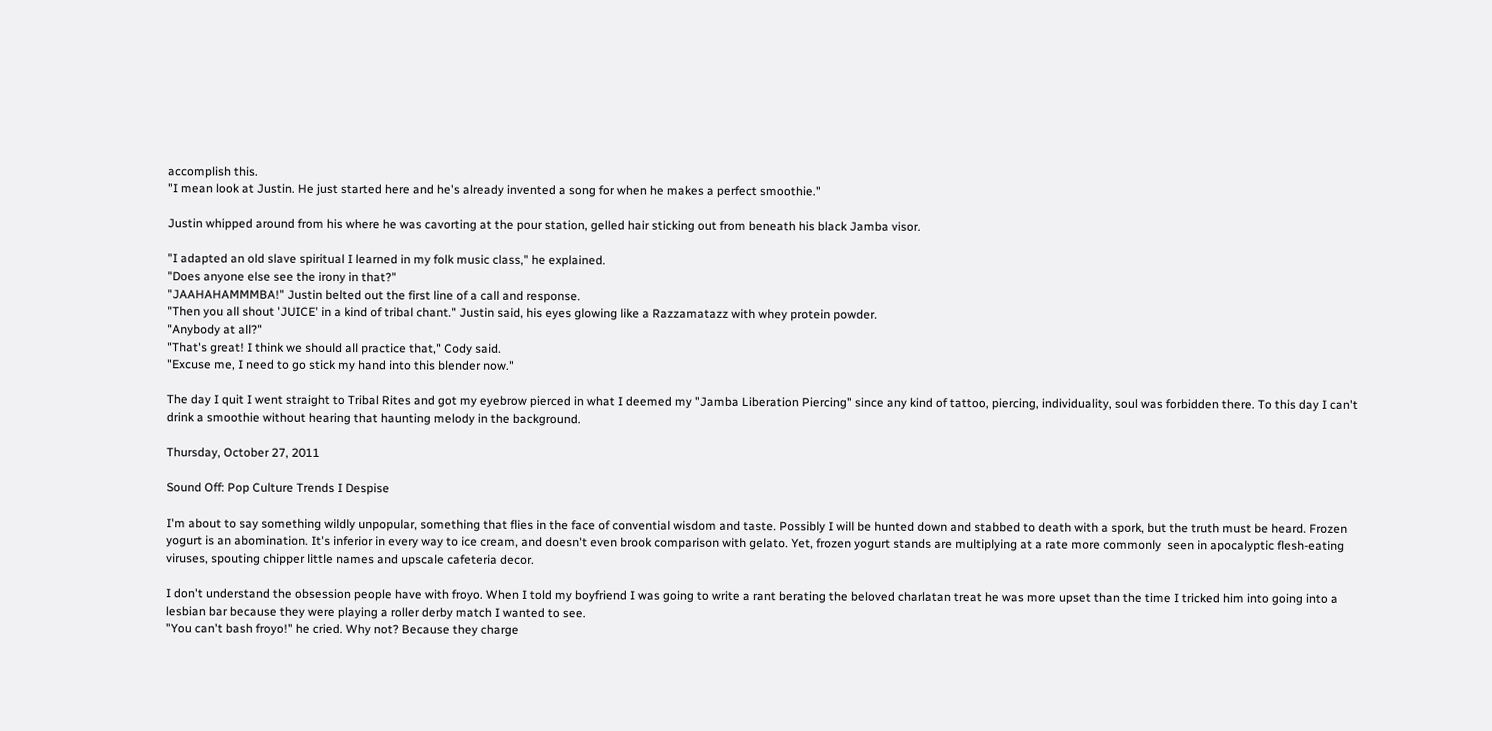accomplish this.
"I mean look at Justin. He just started here and he's already invented a song for when he makes a perfect smoothie."

Justin whipped around from his where he was cavorting at the pour station, gelled hair sticking out from beneath his black Jamba visor.

"I adapted an old slave spiritual I learned in my folk music class," he explained.
"Does anyone else see the irony in that?"
"JAAHAHAMMMBA!" Justin belted out the first line of a call and response.
"Then you all shout 'JUICE' in a kind of tribal chant." Justin said, his eyes glowing like a Razzamatazz with whey protein powder.
"Anybody at all?"
"That's great! I think we should all practice that," Cody said.
"Excuse me, I need to go stick my hand into this blender now."

The day I quit I went straight to Tribal Rites and got my eyebrow pierced in what I deemed my "Jamba Liberation Piercing" since any kind of tattoo, piercing, individuality, soul was forbidden there. To this day I can't drink a smoothie without hearing that haunting melody in the background.

Thursday, October 27, 2011

Sound Off: Pop Culture Trends I Despise

I'm about to say something wildly unpopular, something that flies in the face of convential wisdom and taste. Possibly I will be hunted down and stabbed to death with a spork, but the truth must be heard. Frozen yogurt is an abomination. It's inferior in every way to ice cream, and doesn't even brook comparison with gelato. Yet, frozen yogurt stands are multiplying at a rate more commonly  seen in apocalyptic flesh-eating viruses, spouting chipper little names and upscale cafeteria decor.

I don't understand the obsession people have with froyo. When I told my boyfriend I was going to write a rant berating the beloved charlatan treat he was more upset than the time I tricked him into going into a lesbian bar because they were playing a roller derby match I wanted to see.
"You can't bash froyo!" he cried. Why not? Because they charge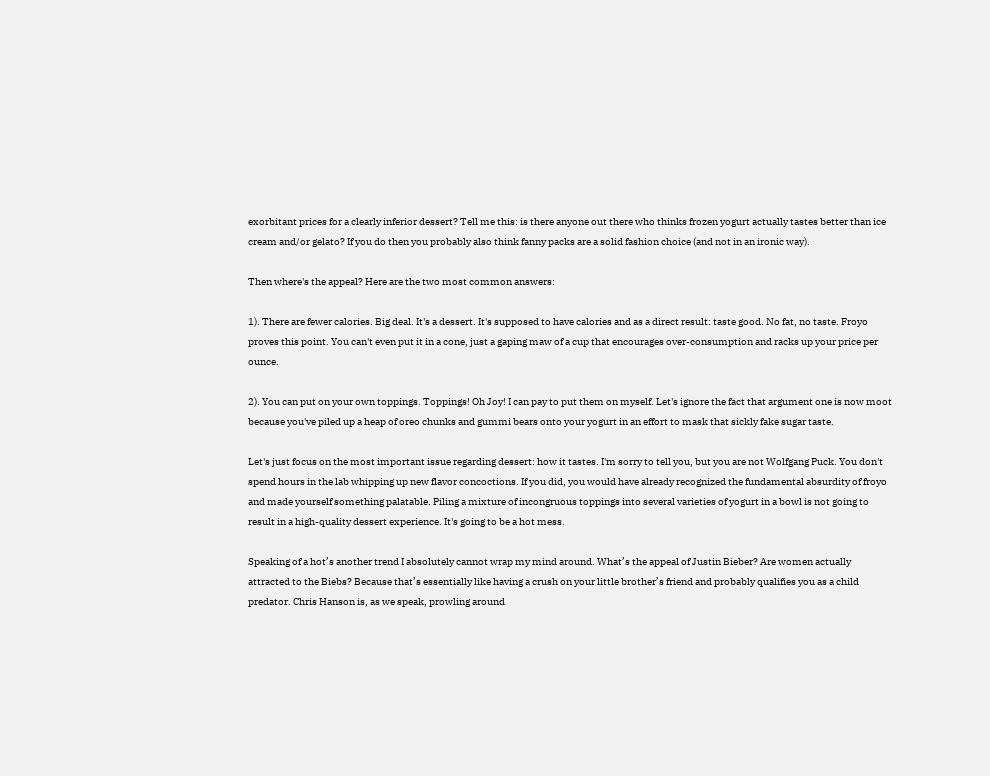exorbitant prices for a clearly inferior dessert? Tell me this: is there anyone out there who thinks frozen yogurt actually tastes better than ice cream and/or gelato? If you do then you probably also think fanny packs are a solid fashion choice (and not in an ironic way).

Then where's the appeal? Here are the two most common answers:

1). There are fewer calories. Big deal. It's a dessert. It's supposed to have calories and as a direct result: taste good. No fat, no taste. Froyo proves this point. You can't even put it in a cone, just a gaping maw of a cup that encourages over-consumption and racks up your price per ounce.

2). You can put on your own toppings. Toppings! Oh Joy! I can pay to put them on myself. Let's ignore the fact that argument one is now moot because you've piled up a heap of oreo chunks and gummi bears onto your yogurt in an effort to mask that sickly fake sugar taste.

Let's just focus on the most important issue regarding dessert: how it tastes. I'm sorry to tell you, but you are not Wolfgang Puck. You don't spend hours in the lab whipping up new flavor concoctions. If you did, you would have already recognized the fundamental absurdity of froyo and made yourself something palatable. Piling a mixture of incongruous toppings into several varieties of yogurt in a bowl is not going to result in a high-quality dessert experience. It's going to be a hot mess.

Speaking of a hot’s another trend I absolutely cannot wrap my mind around. What’s the appeal of Justin Bieber? Are women actually attracted to the Biebs? Because that’s essentially like having a crush on your little brother’s friend and probably qualifies you as a child predator. Chris Hanson is, as we speak, prowling around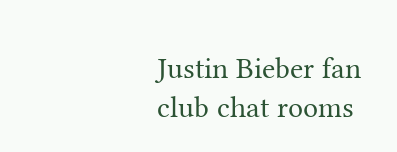Justin Bieber fan club chat rooms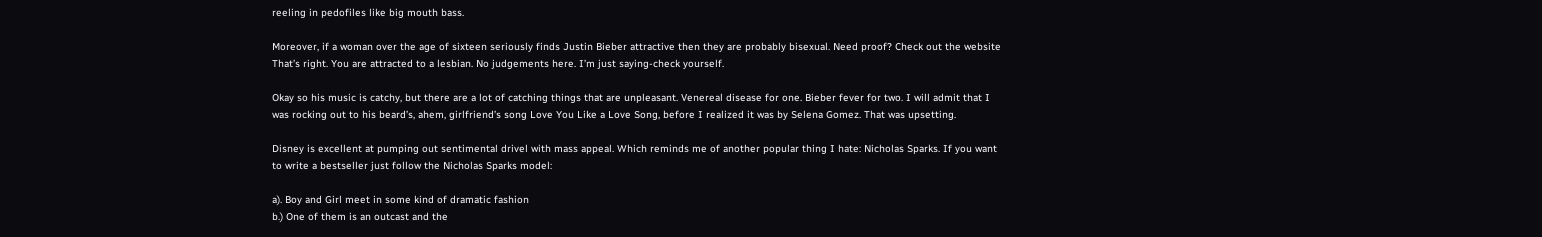reeling in pedofiles like big mouth bass.

Moreover, if a woman over the age of sixteen seriously finds Justin Bieber attractive then they are probably bisexual. Need proof? Check out the website That’s right. You are attracted to a lesbian. No judgements here. I’m just saying-check yourself.

Okay so his music is catchy, but there are a lot of catching things that are unpleasant. Venereal disease for one. Bieber fever for two. I will admit that I was rocking out to his beard’s, ahem, girlfriend’s song Love You Like a Love Song, before I realized it was by Selena Gomez. That was upsetting.

Disney is excellent at pumping out sentimental drivel with mass appeal. Which reminds me of another popular thing I hate: Nicholas Sparks. If you want to write a bestseller just follow the Nicholas Sparks model:

a). Boy and Girl meet in some kind of dramatic fashion
b.) One of them is an outcast and the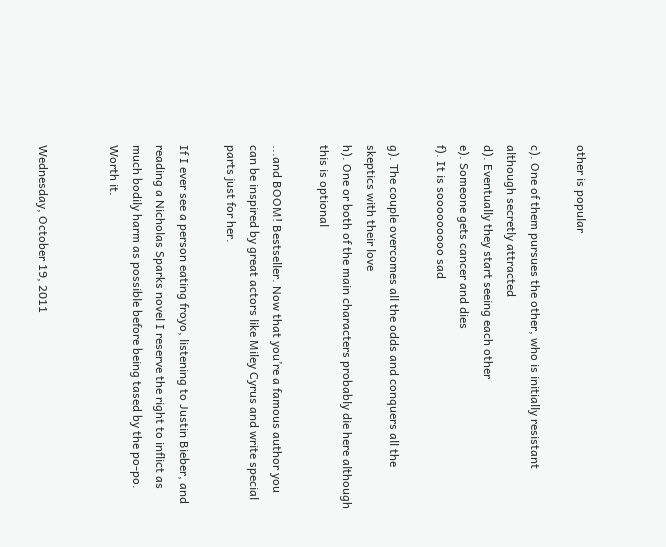other is popular

c). One of them pursues the other, who is initially resistant although secretly attracted
d). Eventually they start seeing each other
e). Someone gets cancer and dies
f). It is sooooooooo sad

g). The couple overcomes all the odds and conquers all the skeptics with their love
h). One or both of the main characters probably die here although this is optional

...and BOOM! Bestseller. Now that you’re a famous author you can be inspired by great actors like Miley Cyrus and write special parts just for her.

If I ever see a person eating froyo, listening to Justin Bieber, and reading a Nicholas Sparks novel I reserve the right to inflict as much bodily harm as possible before being tased by the po-po. Worth it.


Wednesday, October 19, 2011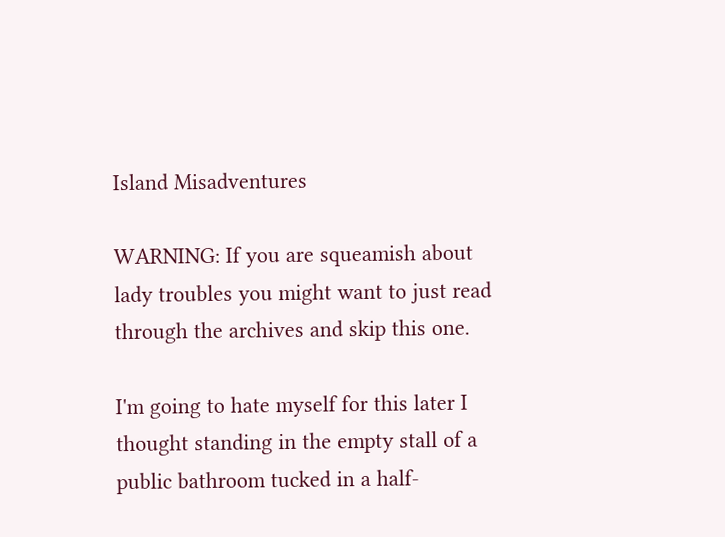Island Misadventures

WARNING: If you are squeamish about lady troubles you might want to just read through the archives and skip this one.

I'm going to hate myself for this later I thought standing in the empty stall of a public bathroom tucked in a half-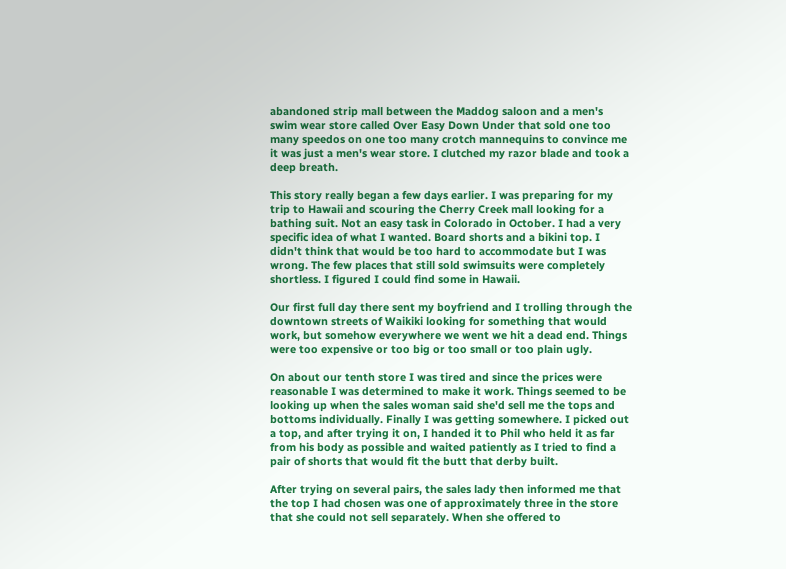abandoned strip mall between the Maddog saloon and a men's swim wear store called Over Easy Down Under that sold one too many speedos on one too many crotch mannequins to convince me it was just a men's wear store. I clutched my razor blade and took a deep breath.

This story really began a few days earlier. I was preparing for my trip to Hawaii and scouring the Cherry Creek mall looking for a bathing suit. Not an easy task in Colorado in October. I had a very specific idea of what I wanted. Board shorts and a bikini top. I didn't think that would be too hard to accommodate but I was wrong. The few places that still sold swimsuits were completely shortless. I figured I could find some in Hawaii.

Our first full day there sent my boyfriend and I trolling through the downtown streets of Waikiki looking for something that would work, but somehow everywhere we went we hit a dead end. Things were too expensive or too big or too small or too plain ugly.

On about our tenth store I was tired and since the prices were reasonable I was determined to make it work. Things seemed to be looking up when the sales woman said she'd sell me the tops and bottoms individually. Finally I was getting somewhere. I picked out a top, and after trying it on, I handed it to Phil who held it as far from his body as possible and waited patiently as I tried to find a pair of shorts that would fit the butt that derby built.

After trying on several pairs, the sales lady then informed me that the top I had chosen was one of approximately three in the store that she could not sell separately. When she offered to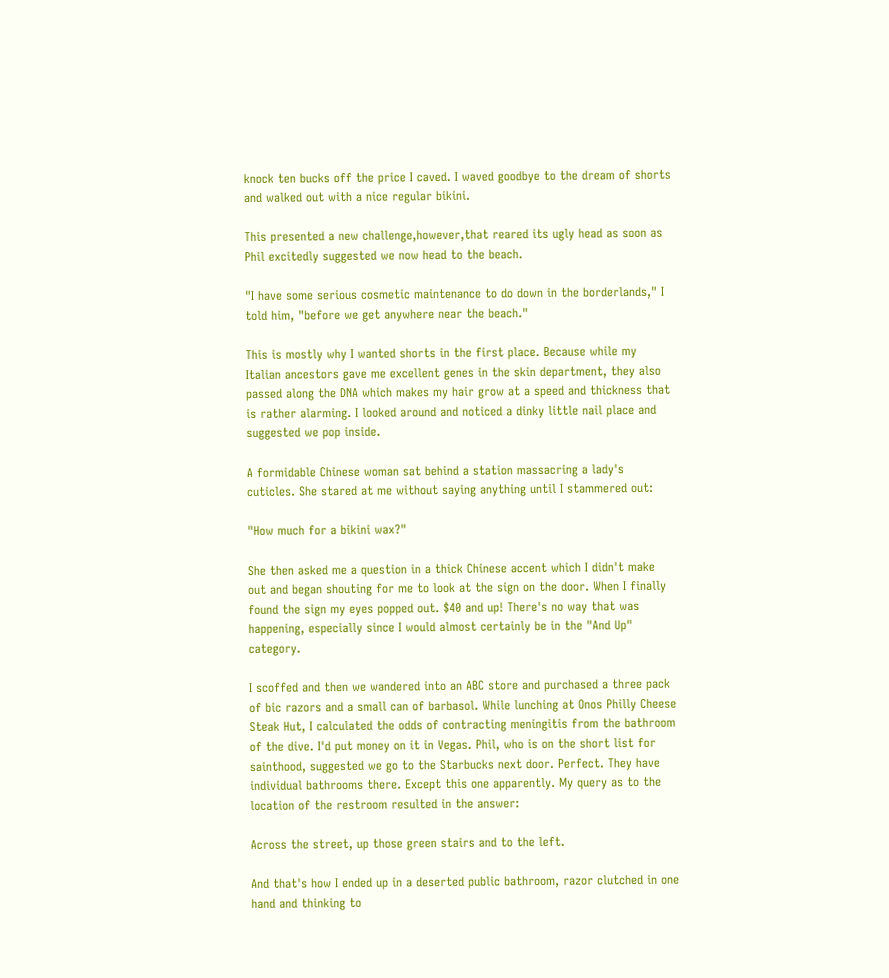knock ten bucks off the price I caved. I waved goodbye to the dream of shorts and walked out with a nice regular bikini.

This presented a new challenge,however,that reared its ugly head as soon as Phil excitedly suggested we now head to the beach.

"I have some serious cosmetic maintenance to do down in the borderlands," I told him, "before we get anywhere near the beach."

This is mostly why I wanted shorts in the first place. Because while my Italian ancestors gave me excellent genes in the skin department, they also passed along the DNA which makes my hair grow at a speed and thickness that is rather alarming. I looked around and noticed a dinky little nail place and suggested we pop inside.

A formidable Chinese woman sat behind a station massacring a lady's cuticles. She stared at me without saying anything until I stammered out:

"How much for a bikini wax?"

She then asked me a question in a thick Chinese accent which I didn't make out and began shouting for me to look at the sign on the door. When I finally found the sign my eyes popped out. $40 and up! There's no way that was happening, especially since I would almost certainly be in the "And Up" category.

I scoffed and then we wandered into an ABC store and purchased a three pack of bic razors and a small can of barbasol. While lunching at Onos Philly Cheese Steak Hut, I calculated the odds of contracting meningitis from the bathroom of the dive. I'd put money on it in Vegas. Phil, who is on the short list for sainthood, suggested we go to the Starbucks next door. Perfect. They have individual bathrooms there. Except this one apparently. My query as to the location of the restroom resulted in the answer:

Across the street, up those green stairs and to the left.

And that's how I ended up in a deserted public bathroom, razor clutched in one hand and thinking to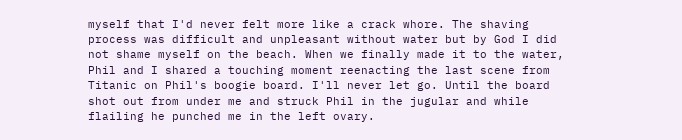myself that I'd never felt more like a crack whore. The shaving process was difficult and unpleasant without water but by God I did not shame myself on the beach. When we finally made it to the water, Phil and I shared a touching moment reenacting the last scene from Titanic on Phil's boogie board. I'll never let go. Until the board shot out from under me and struck Phil in the jugular and while flailing he punched me in the left ovary.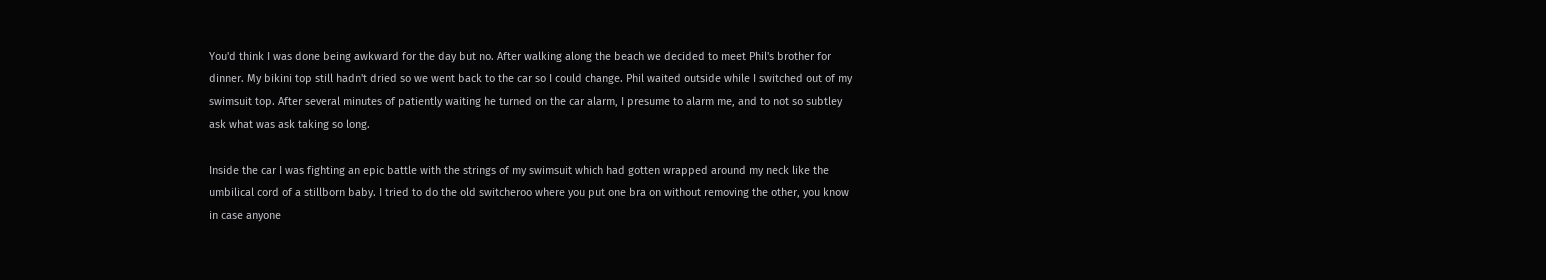You'd think I was done being awkward for the day but no. After walking along the beach we decided to meet Phil's brother for dinner. My bikini top still hadn't dried so we went back to the car so I could change. Phil waited outside while I switched out of my swimsuit top. After several minutes of patiently waiting he turned on the car alarm, I presume to alarm me, and to not so subtley ask what was ask taking so long.

Inside the car I was fighting an epic battle with the strings of my swimsuit which had gotten wrapped around my neck like the umbilical cord of a stillborn baby. I tried to do the old switcheroo where you put one bra on without removing the other, you know in case anyone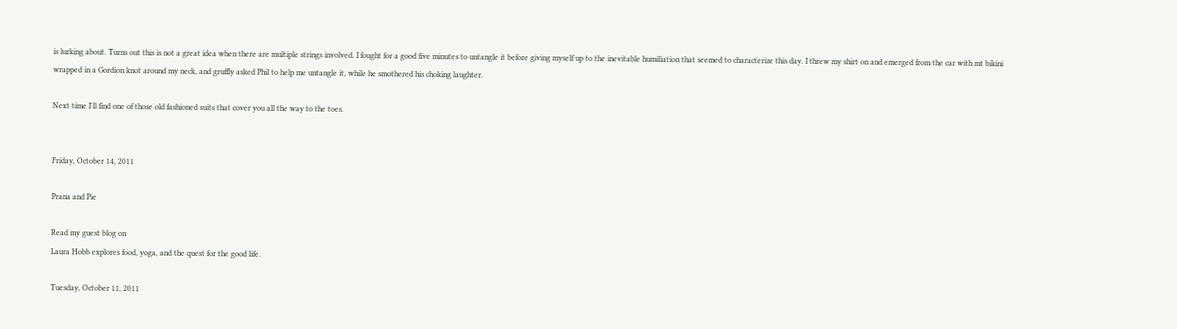is lurking about. Turns out this is not a great idea when there are multiple strings involved. I fought for a good five minutes to untangle it before giving myself up to the inevitable humiliation that seemed to characterize this day. I threw my shirt on and emerged from the car with mt bikini wrapped in a Gordion knot around my neck, and gruffly asked Phil to help me untangle it, while he smothered his choking laughter.

Next time I'll find one of those old fashioned suits that cover you all the way to the toes.


Friday, October 14, 2011

Prana and Pie

Read my guest blog on
Laura Hobb explores food, yoga, and the quest for the good life.

Tuesday, October 11, 2011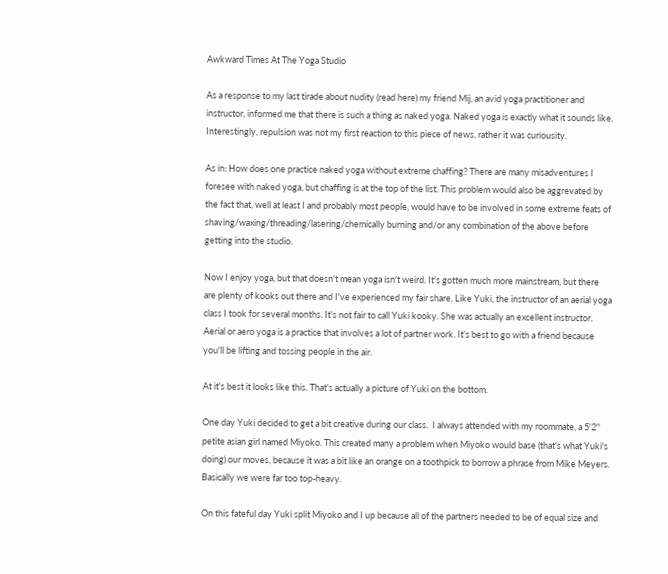Awkward Times At The Yoga Studio

As a response to my last tirade about nudity (read here) my friend Mij, an avid yoga practitioner and instructor, informed me that there is such a thing as naked yoga. Naked yoga is exactly what it sounds like. Interestingly, repulsion was not my first reaction to this piece of news, rather it was curiousity.

As in: How does one practice naked yoga without extreme chaffing? There are many misadventures I foresee with naked yoga, but chaffing is at the top of the list. This problem would also be aggrevated by the fact that, well at least I and probably most people, would have to be involved in some extreme feats of shaving/waxing/threading/lasering/chemically burning and/or any combination of the above before getting into the studio.

Now I enjoy yoga, but that doesn't mean yoga isn't weird. It's gotten much more mainstream, but there are plenty of kooks out there and I've experienced my fair share. Like Yuki, the instructor of an aerial yoga class I took for several months. It's not fair to call Yuki kooky. She was actually an excellent instructor. Aerial or aero yoga is a practice that involves a lot of partner work. It's best to go with a friend because you'll be lifting and tossing people in the air.

At it's best it looks like this. That's actually a picture of Yuki on the bottom.

One day Yuki decided to get a bit creative during our class.  I always attended with my roommate, a 5'2'' petite asian girl named Miyoko. This created many a problem when Miyoko would base (that's what Yuki's doing) our moves, because it was a bit like an orange on a toothpick to borrow a phrase from Mike Meyers. Basically we were far too top-heavy.

On this fateful day Yuki split Miyoko and I up because all of the partners needed to be of equal size and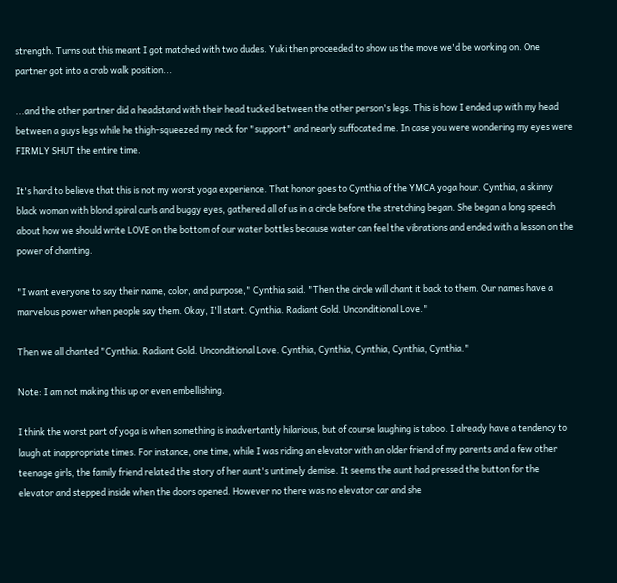strength. Turns out this meant I got matched with two dudes. Yuki then proceeded to show us the move we'd be working on. One partner got into a crab walk position...

...and the other partner did a headstand with their head tucked between the other person's legs. This is how I ended up with my head between a guys legs while he thigh-squeezed my neck for "support" and nearly suffocated me. In case you were wondering my eyes were FIRMLY SHUT the entire time.

It's hard to believe that this is not my worst yoga experience. That honor goes to Cynthia of the YMCA yoga hour. Cynthia, a skinny black woman with blond spiral curls and buggy eyes, gathered all of us in a circle before the stretching began. She began a long speech about how we should write LOVE on the bottom of our water bottles because water can feel the vibrations and ended with a lesson on the power of chanting.

"I want everyone to say their name, color, and purpose," Cynthia said. "Then the circle will chant it back to them. Our names have a marvelous power when people say them. Okay, I'll start. Cynthia. Radiant Gold. Unconditional Love."

Then we all chanted "Cynthia. Radiant Gold. Unconditional Love. Cynthia, Cynthia, Cynthia, Cynthia, Cynthia."

Note: I am not making this up or even embellishing.

I think the worst part of yoga is when something is inadvertantly hilarious, but of course laughing is taboo. I already have a tendency to laugh at inappropriate times. For instance, one time, while I was riding an elevator with an older friend of my parents and a few other teenage girls, the family friend related the story of her aunt's untimely demise. It seems the aunt had pressed the button for the elevator and stepped inside when the doors opened. However no there was no elevator car and she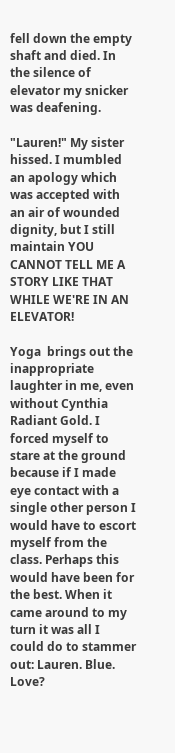fell down the empty shaft and died. In the silence of elevator my snicker was deafening.

"Lauren!" My sister hissed. I mumbled an apology which was accepted with an air of wounded dignity, but I still maintain YOU CANNOT TELL ME A STORY LIKE THAT WHILE WE'RE IN AN ELEVATOR!

Yoga  brings out the inappropriate laughter in me, even without Cynthia Radiant Gold. I forced myself to stare at the ground because if I made eye contact with a single other person I would have to escort myself from the class. Perhaps this would have been for the best. When it came around to my turn it was all I could do to stammer out: Lauren. Blue. Love?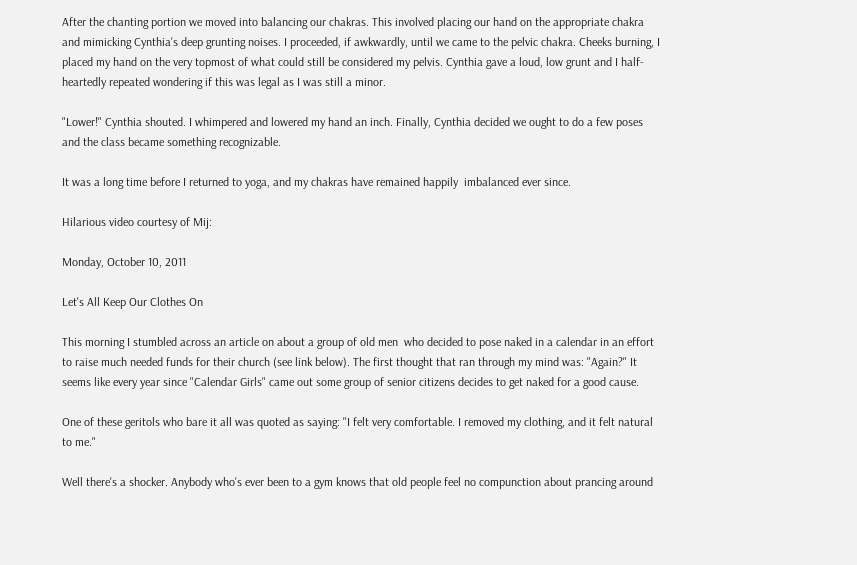After the chanting portion we moved into balancing our chakras. This involved placing our hand on the appropriate chakra and mimicking Cynthia's deep grunting noises. I proceeded, if awkwardly, until we came to the pelvic chakra. Cheeks burning, I placed my hand on the very topmost of what could still be considered my pelvis. Cynthia gave a loud, low grunt and I half-heartedly repeated wondering if this was legal as I was still a minor.

"Lower!" Cynthia shouted. I whimpered and lowered my hand an inch. Finally, Cynthia decided we ought to do a few poses and the class became something recognizable.

It was a long time before I returned to yoga, and my chakras have remained happily  imbalanced ever since.

Hilarious video courtesy of Mij:

Monday, October 10, 2011

Let's All Keep Our Clothes On

This morning I stumbled across an article on about a group of old men  who decided to pose naked in a calendar in an effort to raise much needed funds for their church (see link below). The first thought that ran through my mind was: "Again?" It seems like every year since "Calendar Girls" came out some group of senior citizens decides to get naked for a good cause.

One of these geritols who bare it all was quoted as saying: "I felt very comfortable. I removed my clothing, and it felt natural to me."

Well there's a shocker. Anybody who's ever been to a gym knows that old people feel no compunction about prancing around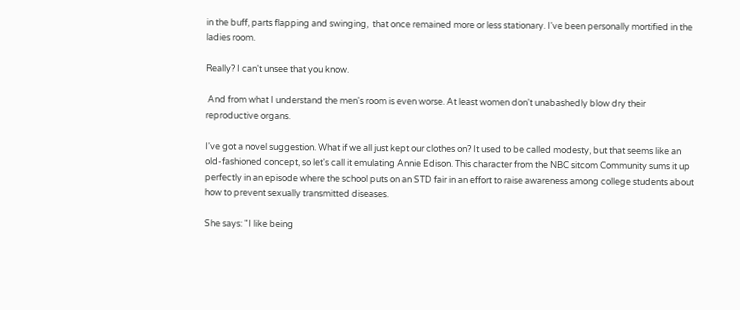in the buff, parts flapping and swinging,  that once remained more or less stationary. I've been personally mortified in the ladies room.

Really? I can't unsee that you know.

 And from what I understand the men's room is even worse. At least women don't unabashedly blow dry their reproductive organs.

I've got a novel suggestion. What if we all just kept our clothes on? It used to be called modesty, but that seems like an old-fashioned concept, so let's call it emulating Annie Edison. This character from the NBC sitcom Community sums it up perfectly in an episode where the school puts on an STD fair in an effort to raise awareness among college students about how to prevent sexually transmitted diseases.

She says: "I like being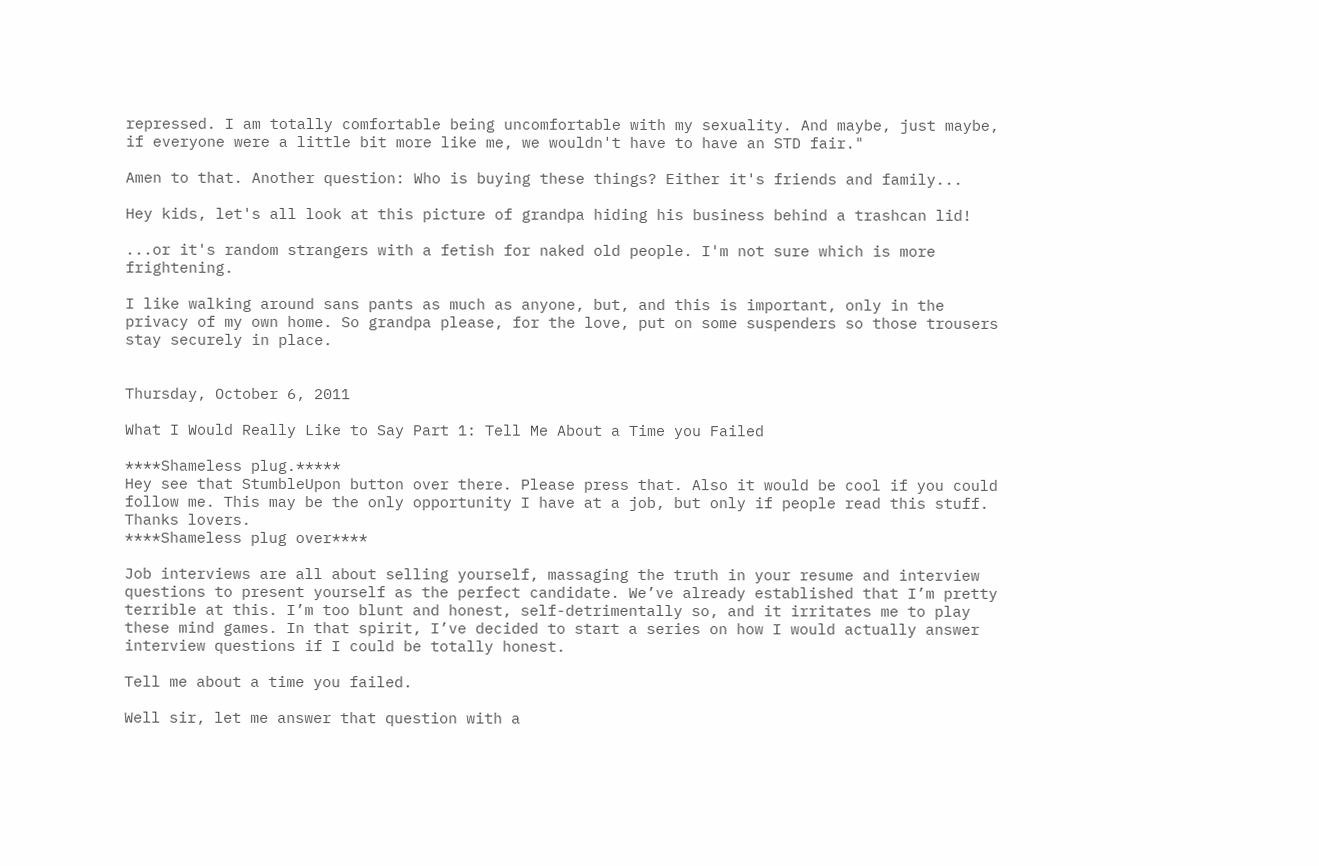repressed. I am totally comfortable being uncomfortable with my sexuality. And maybe, just maybe, if everyone were a little bit more like me, we wouldn't have to have an STD fair."

Amen to that. Another question: Who is buying these things? Either it's friends and family...

Hey kids, let's all look at this picture of grandpa hiding his business behind a trashcan lid!

...or it's random strangers with a fetish for naked old people. I'm not sure which is more frightening.

I like walking around sans pants as much as anyone, but, and this is important, only in the privacy of my own home. So grandpa please, for the love, put on some suspenders so those trousers stay securely in place.


Thursday, October 6, 2011

What I Would Really Like to Say Part 1: Tell Me About a Time you Failed

****Shameless plug.*****
Hey see that StumbleUpon button over there. Please press that. Also it would be cool if you could follow me. This may be the only opportunity I have at a job, but only if people read this stuff. Thanks lovers.
****Shameless plug over****

Job interviews are all about selling yourself, massaging the truth in your resume and interview questions to present yourself as the perfect candidate. We’ve already established that I’m pretty terrible at this. I’m too blunt and honest, self-detrimentally so, and it irritates me to play these mind games. In that spirit, I’ve decided to start a series on how I would actually answer interview questions if I could be totally honest.

Tell me about a time you failed.

Well sir, let me answer that question with a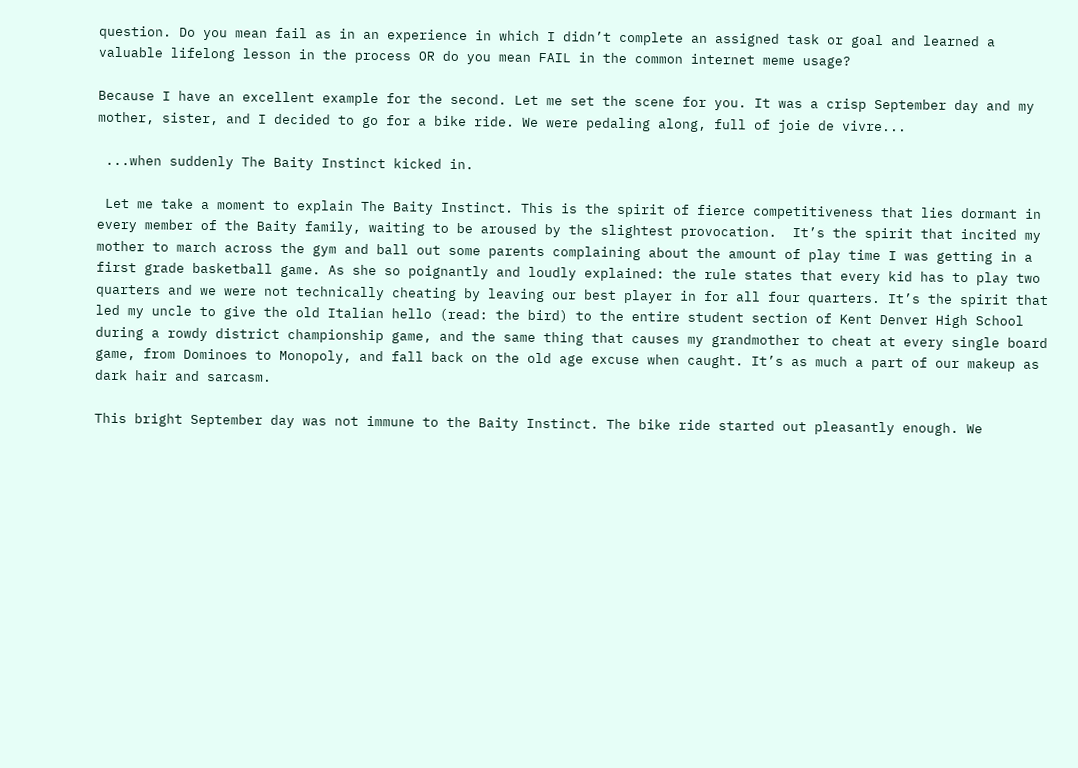question. Do you mean fail as in an experience in which I didn’t complete an assigned task or goal and learned a valuable lifelong lesson in the process OR do you mean FAIL in the common internet meme usage?

Because I have an excellent example for the second. Let me set the scene for you. It was a crisp September day and my mother, sister, and I decided to go for a bike ride. We were pedaling along, full of joie de vivre...

 ...when suddenly The Baity Instinct kicked in.

 Let me take a moment to explain The Baity Instinct. This is the spirit of fierce competitiveness that lies dormant in every member of the Baity family, waiting to be aroused by the slightest provocation.  It’s the spirit that incited my mother to march across the gym and ball out some parents complaining about the amount of play time I was getting in a first grade basketball game. As she so poignantly and loudly explained: the rule states that every kid has to play two quarters and we were not technically cheating by leaving our best player in for all four quarters. It’s the spirit that led my uncle to give the old Italian hello (read: the bird) to the entire student section of Kent Denver High School during a rowdy district championship game, and the same thing that causes my grandmother to cheat at every single board game, from Dominoes to Monopoly, and fall back on the old age excuse when caught. It’s as much a part of our makeup as dark hair and sarcasm.

This bright September day was not immune to the Baity Instinct. The bike ride started out pleasantly enough. We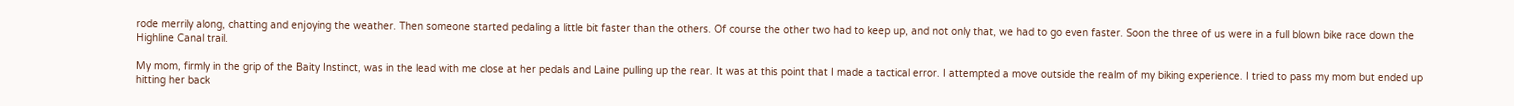rode merrily along, chatting and enjoying the weather. Then someone started pedaling a little bit faster than the others. Of course the other two had to keep up, and not only that, we had to go even faster. Soon the three of us were in a full blown bike race down the Highline Canal trail.

My mom, firmly in the grip of the Baity Instinct, was in the lead with me close at her pedals and Laine pulling up the rear. It was at this point that I made a tactical error. I attempted a move outside the realm of my biking experience. I tried to pass my mom but ended up hitting her back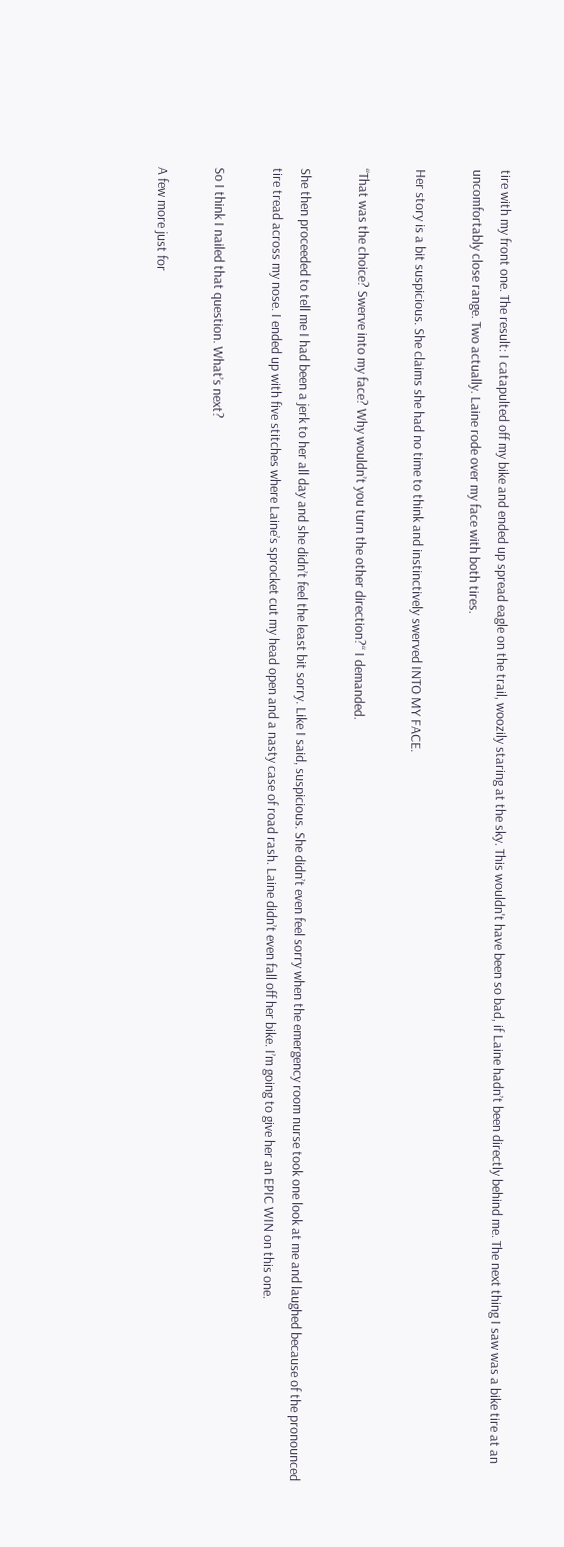tire with my front one. The result: I catapulted off my bike and ended up spread eagle on the trail, woozily staring at the sky. This wouldn't have been so bad, if Laine hadn’t been directly behind me. The next thing I saw was a bike tire at an uncomfortably close range. Two actually. Laine rode over my face with both tires.

Her story is a bit suspicious. She claims she had no time to think and instinctively swerved INTO MY FACE.

“That was the choice? Swerve into my face? Why wouldn’t you turn the other direction?“ I demanded.

She then proceeded to tell me I had been a jerk to her all day and she didn’t feel the least bit sorry. Like I said, suspicious. She didn’t even feel sorry when the emergency room nurse took one look at me and laughed because of the pronounced tire tread across my nose. I ended up with five stitches where Laine’s sprocket cut my head open and a nasty case of road rash. Laine didn’t even fall off her bike. I’m going to give her an EPIC WIN on this one.

So I think I nailed that question. What’s next?

A few more just for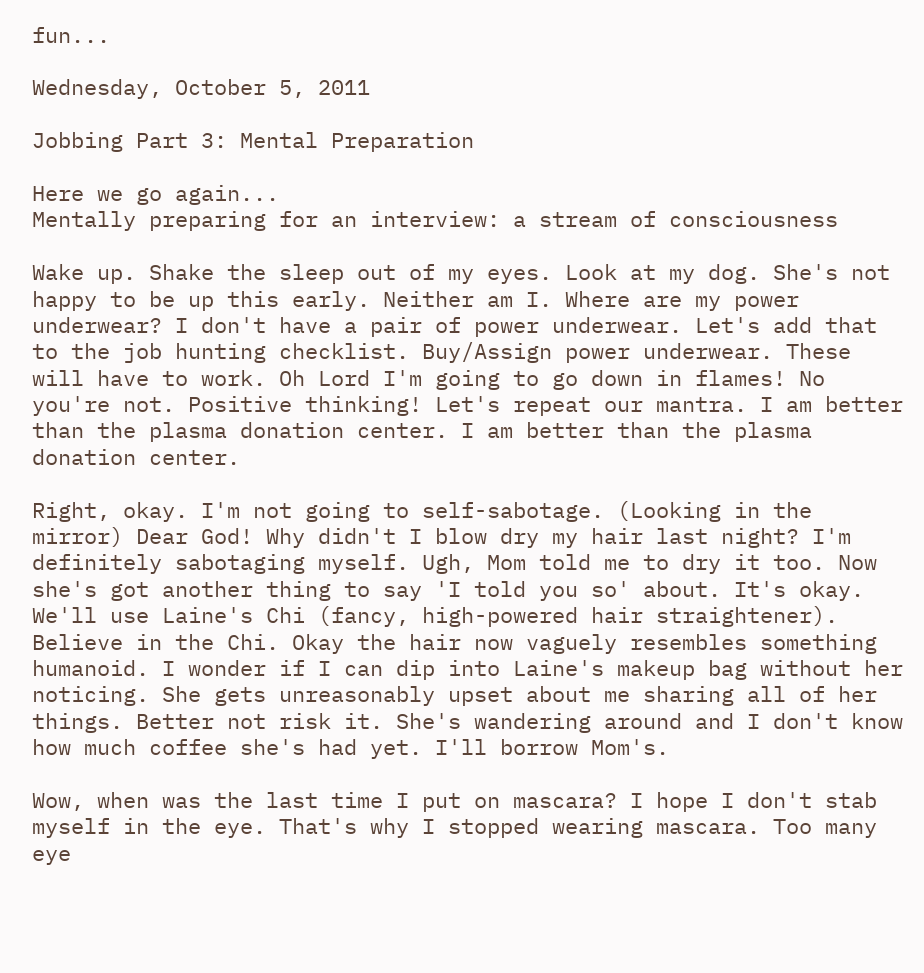fun...

Wednesday, October 5, 2011

Jobbing Part 3: Mental Preparation

Here we go again...
Mentally preparing for an interview: a stream of consciousness

Wake up. Shake the sleep out of my eyes. Look at my dog. She's not happy to be up this early. Neither am I. Where are my power underwear? I don't have a pair of power underwear. Let's add that to the job hunting checklist. Buy/Assign power underwear. These will have to work. Oh Lord I'm going to go down in flames! No you're not. Positive thinking! Let's repeat our mantra. I am better than the plasma donation center. I am better than the plasma donation center.

Right, okay. I'm not going to self-sabotage. (Looking in the mirror) Dear God! Why didn't I blow dry my hair last night? I'm definitely sabotaging myself. Ugh, Mom told me to dry it too. Now she's got another thing to say 'I told you so' about. It's okay. We'll use Laine's Chi (fancy, high-powered hair straightener). Believe in the Chi. Okay the hair now vaguely resembles something humanoid. I wonder if I can dip into Laine's makeup bag without her noticing. She gets unreasonably upset about me sharing all of her things. Better not risk it. She's wandering around and I don't know how much coffee she's had yet. I'll borrow Mom's.

Wow, when was the last time I put on mascara? I hope I don't stab myself in the eye. That's why I stopped wearing mascara. Too many eye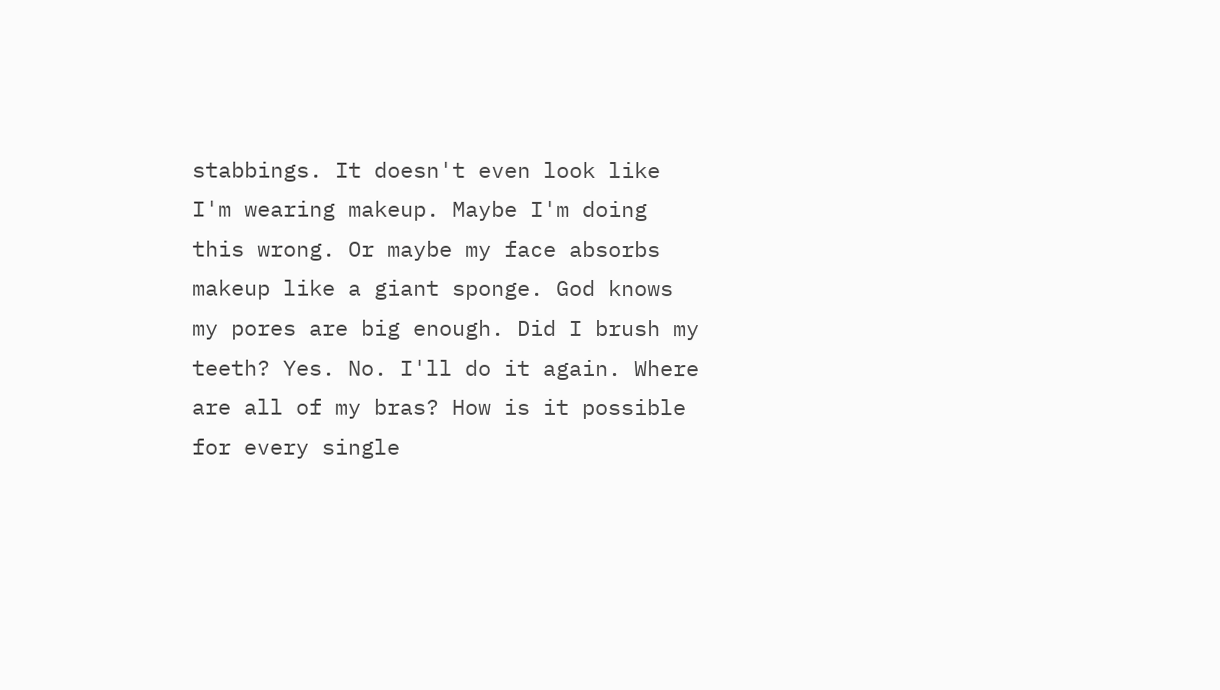stabbings. It doesn't even look like I'm wearing makeup. Maybe I'm doing this wrong. Or maybe my face absorbs makeup like a giant sponge. God knows my pores are big enough. Did I brush my teeth? Yes. No. I'll do it again. Where are all of my bras? How is it possible for every single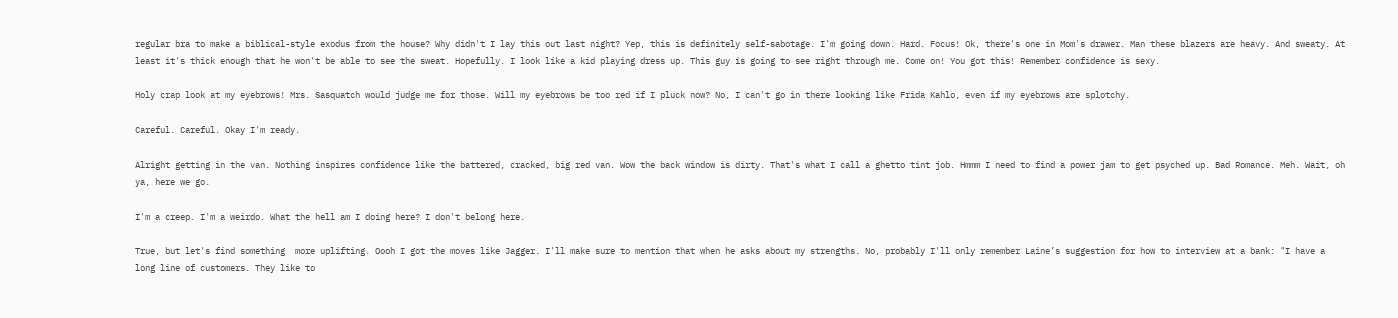regular bra to make a biblical-style exodus from the house? Why didn't I lay this out last night? Yep, this is definitely self-sabotage. I'm going down. Hard. Focus! Ok, there's one in Mom's drawer. Man these blazers are heavy. And sweaty. At least it's thick enough that he won't be able to see the sweat. Hopefully. I look like a kid playing dress up. This guy is going to see right through me. Come on! You got this! Remember confidence is sexy.

Holy crap look at my eyebrows! Mrs. Sasquatch would judge me for those. Will my eyebrows be too red if I pluck now? No, I can't go in there looking like Frida Kahlo, even if my eyebrows are splotchy.

Careful. Careful. Okay I'm ready.

Alright getting in the van. Nothing inspires confidence like the battered, cracked, big red van. Wow the back window is dirty. That's what I call a ghetto tint job. Hmmm I need to find a power jam to get psyched up. Bad Romance. Meh. Wait, oh ya, here we go.

I'm a creep. I'm a weirdo. What the hell am I doing here? I don't belong here.

True, but let's find something  more uplifting. Oooh I got the moves like Jagger. I'll make sure to mention that when he asks about my strengths. No, probably I'll only remember Laine’s suggestion for how to interview at a bank: "I have a long line of customers. They like to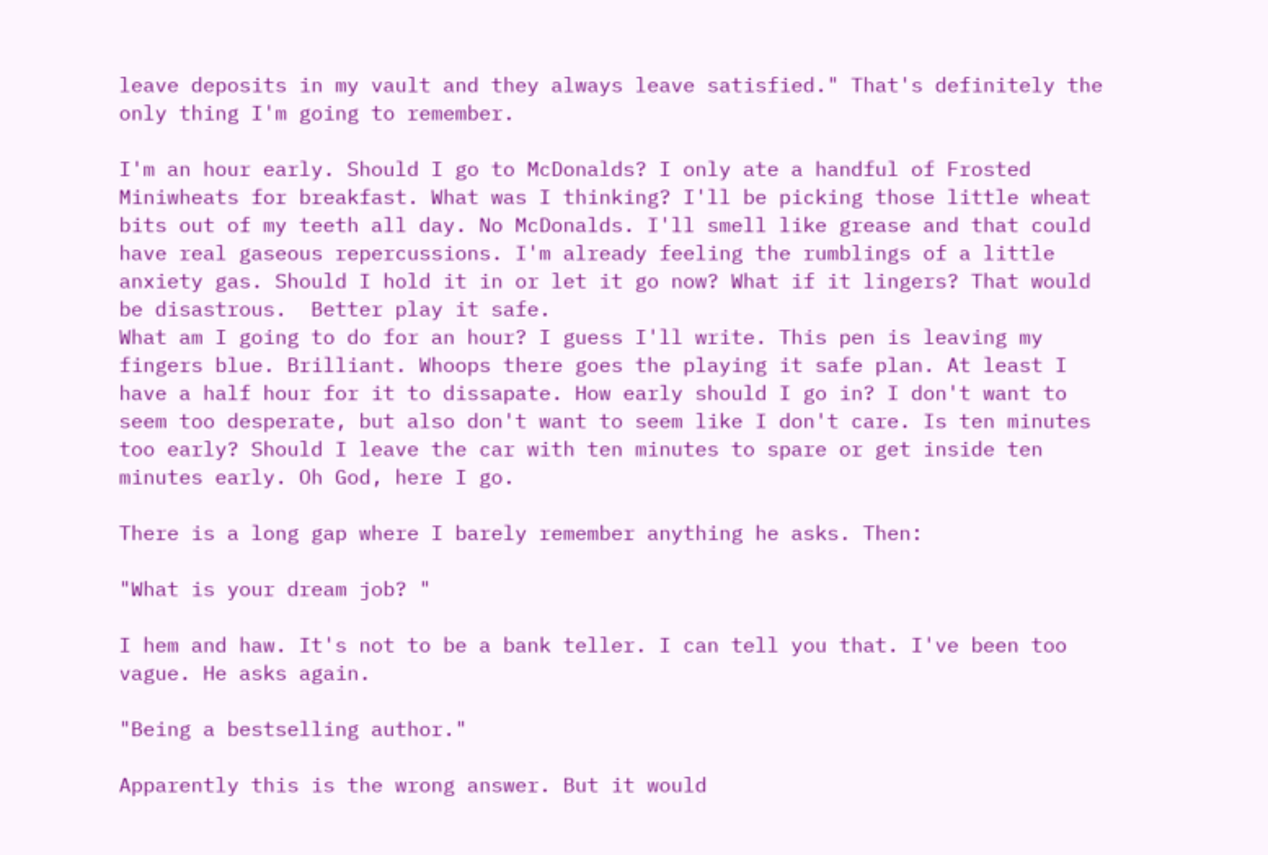leave deposits in my vault and they always leave satisfied." That's definitely the only thing I'm going to remember.

I'm an hour early. Should I go to McDonalds? I only ate a handful of Frosted Miniwheats for breakfast. What was I thinking? I'll be picking those little wheat bits out of my teeth all day. No McDonalds. I'll smell like grease and that could have real gaseous repercussions. I'm already feeling the rumblings of a little anxiety gas. Should I hold it in or let it go now? What if it lingers? That would be disastrous.  Better play it safe.
What am I going to do for an hour? I guess I'll write. This pen is leaving my fingers blue. Brilliant. Whoops there goes the playing it safe plan. At least I have a half hour for it to dissapate. How early should I go in? I don't want to seem too desperate, but also don't want to seem like I don't care. Is ten minutes too early? Should I leave the car with ten minutes to spare or get inside ten minutes early. Oh God, here I go.

There is a long gap where I barely remember anything he asks. Then:

"What is your dream job? "

I hem and haw. It's not to be a bank teller. I can tell you that. I've been too vague. He asks again.

"Being a bestselling author."

Apparently this is the wrong answer. But it would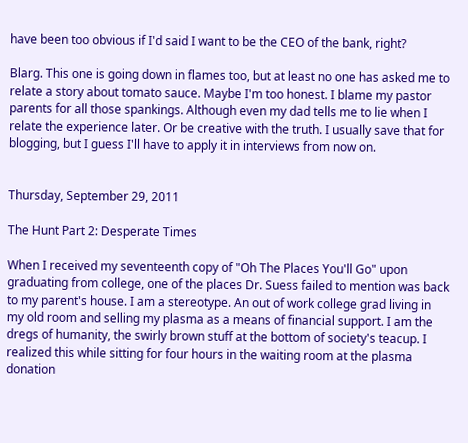have been too obvious if I'd said I want to be the CEO of the bank, right?

Blarg. This one is going down in flames too, but at least no one has asked me to relate a story about tomato sauce. Maybe I'm too honest. I blame my pastor parents for all those spankings. Although even my dad tells me to lie when I relate the experience later. Or be creative with the truth. I usually save that for blogging, but I guess I'll have to apply it in interviews from now on.


Thursday, September 29, 2011

The Hunt Part 2: Desperate Times

When I received my seventeenth copy of "Oh The Places You'll Go" upon graduating from college, one of the places Dr. Suess failed to mention was back to my parent's house. I am a stereotype. An out of work college grad living in my old room and selling my plasma as a means of financial support. I am the dregs of humanity, the swirly brown stuff at the bottom of society's teacup. I realized this while sitting for four hours in the waiting room at the plasma donation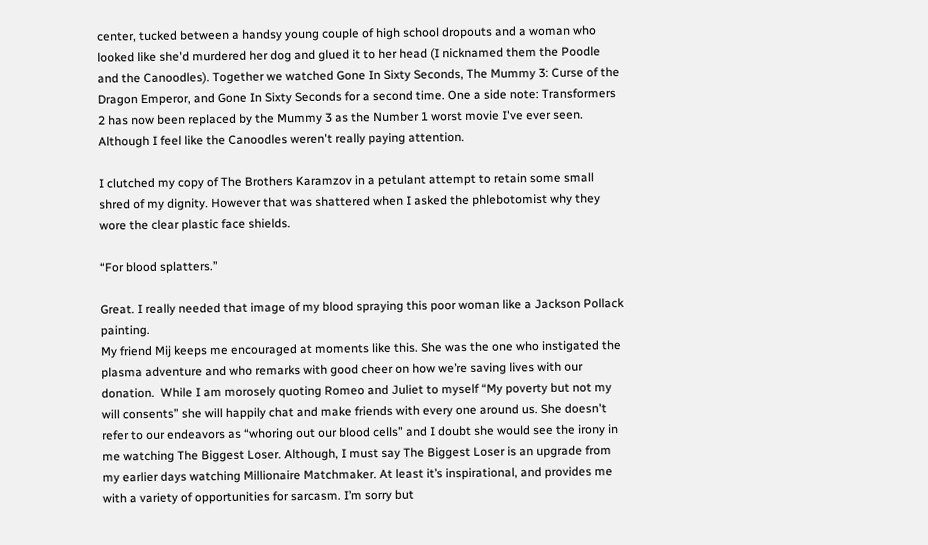center, tucked between a handsy young couple of high school dropouts and a woman who looked like she'd murdered her dog and glued it to her head (I nicknamed them the Poodle and the Canoodles). Together we watched Gone In Sixty Seconds, The Mummy 3: Curse of the Dragon Emperor, and Gone In Sixty Seconds for a second time. One a side note: Transformers 2 has now been replaced by the Mummy 3 as the Number 1 worst movie I've ever seen. Although I feel like the Canoodles weren't really paying attention.

I clutched my copy of The Brothers Karamzov in a petulant attempt to retain some small shred of my dignity. However that was shattered when I asked the phlebotomist why they wore the clear plastic face shields.

“For blood splatters.”

Great. I really needed that image of my blood spraying this poor woman like a Jackson Pollack painting.
My friend Mij keeps me encouraged at moments like this. She was the one who instigated the plasma adventure and who remarks with good cheer on how we’re saving lives with our donation.  While I am morosely quoting Romeo and Juliet to myself “My poverty but not my will consents” she will happily chat and make friends with every one around us. She doesn't refer to our endeavors as “whoring out our blood cells” and I doubt she would see the irony in me watching The Biggest Loser. Although, I must say The Biggest Loser is an upgrade from my earlier days watching Millionaire Matchmaker. At least it’s inspirational, and provides me with a variety of opportunities for sarcasm. I’m sorry but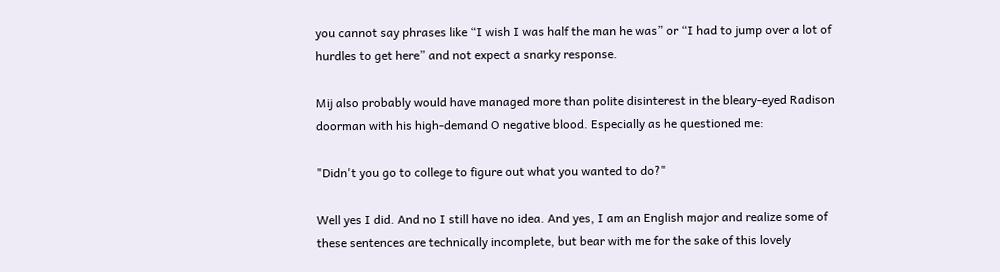you cannot say phrases like “I wish I was half the man he was” or “I had to jump over a lot of hurdles to get here” and not expect a snarky response.

Mij also probably would have managed more than polite disinterest in the bleary-eyed Radison doorman with his high-demand O negative blood. Especially as he questioned me:

"Didn't you go to college to figure out what you wanted to do?"

Well yes I did. And no I still have no idea. And yes, I am an English major and realize some of these sentences are technically incomplete, but bear with me for the sake of this lovely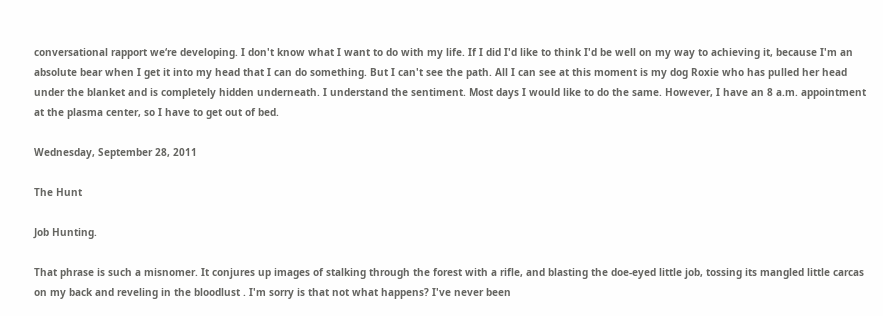conversational rapport we‘re developing. I don't know what I want to do with my life. If I did I'd like to think I'd be well on my way to achieving it, because I'm an absolute bear when I get it into my head that I can do something. But I can't see the path. All I can see at this moment is my dog Roxie who has pulled her head under the blanket and is completely hidden underneath. I understand the sentiment. Most days I would like to do the same. However, I have an 8 a.m. appointment at the plasma center, so I have to get out of bed.

Wednesday, September 28, 2011

The Hunt

Job Hunting.

That phrase is such a misnomer. It conjures up images of stalking through the forest with a rifle, and blasting the doe-eyed little job, tossing its mangled little carcas on my back and reveling in the bloodlust . I'm sorry is that not what happens? I've never been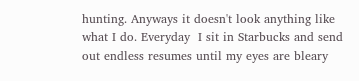hunting. Anyways it doesn't look anything like what I do. Everyday  I sit in Starbucks and send out endless resumes until my eyes are bleary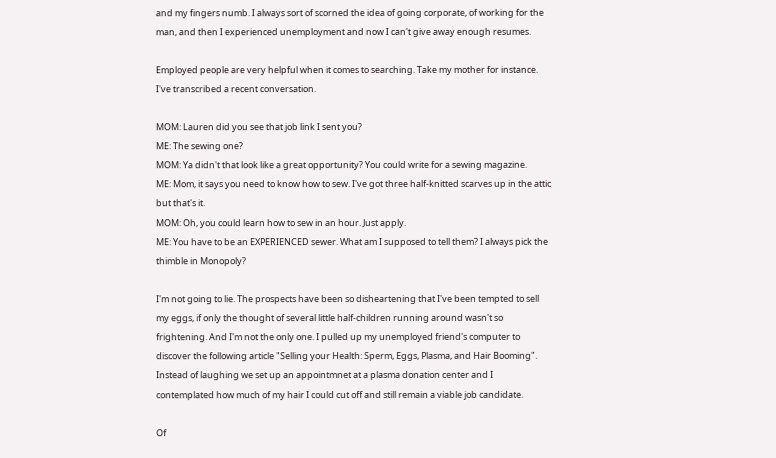and my fingers numb. I always sort of scorned the idea of going corporate, of working for the man, and then I experienced unemployment and now I can't give away enough resumes.

Employed people are very helpful when it comes to searching. Take my mother for instance. I've transcribed a recent conversation.

MOM: Lauren did you see that job link I sent you?
ME: The sewing one?
MOM: Ya didn't that look like a great opportunity? You could write for a sewing magazine.
ME: Mom, it says you need to know how to sew. I've got three half-knitted scarves up in the attic but that's it.
MOM: Oh, you could learn how to sew in an hour. Just apply.
ME: You have to be an EXPERIENCED sewer. What am I supposed to tell them? I always pick the thimble in Monopoly?

I'm not going to lie. The prospects have been so disheartening that I've been tempted to sell my eggs, if only the thought of several little half-children running around wasn't so frightening. And I'm not the only one. I pulled up my unemployed friend's computer to discover the following article "Selling your Health: Sperm, Eggs, Plasma, and Hair Booming". Instead of laughing we set up an appointmnet at a plasma donation center and I contemplated how much of my hair I could cut off and still remain a viable job candidate.

Of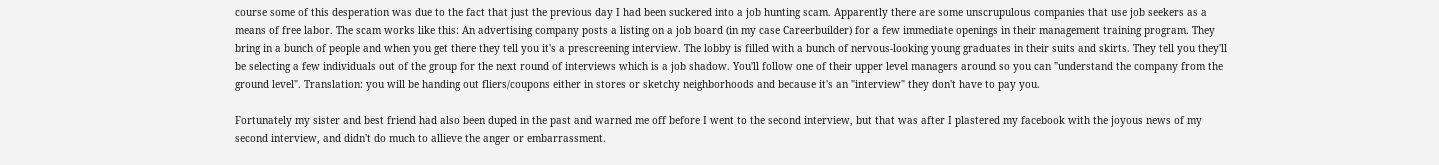course some of this desperation was due to the fact that just the previous day I had been suckered into a job hunting scam. Apparently there are some unscrupulous companies that use job seekers as a means of free labor. The scam works like this: An advertising company posts a listing on a job board (in my case Careerbuilder) for a few immediate openings in their management training program. They bring in a bunch of people and when you get there they tell you it's a prescreening interview. The lobby is filled with a bunch of nervous-looking young graduates in their suits and skirts. They tell you they'll be selecting a few individuals out of the group for the next round of interviews which is a job shadow. You'll follow one of their upper level managers around so you can "understand the company from the ground level". Translation: you will be handing out fliers/coupons either in stores or sketchy neighborhoods and because it's an "interview" they don't have to pay you.

Fortunately my sister and best friend had also been duped in the past and warned me off before I went to the second interview, but that was after I plastered my facebook with the joyous news of my second interview, and didn't do much to allieve the anger or embarrassment.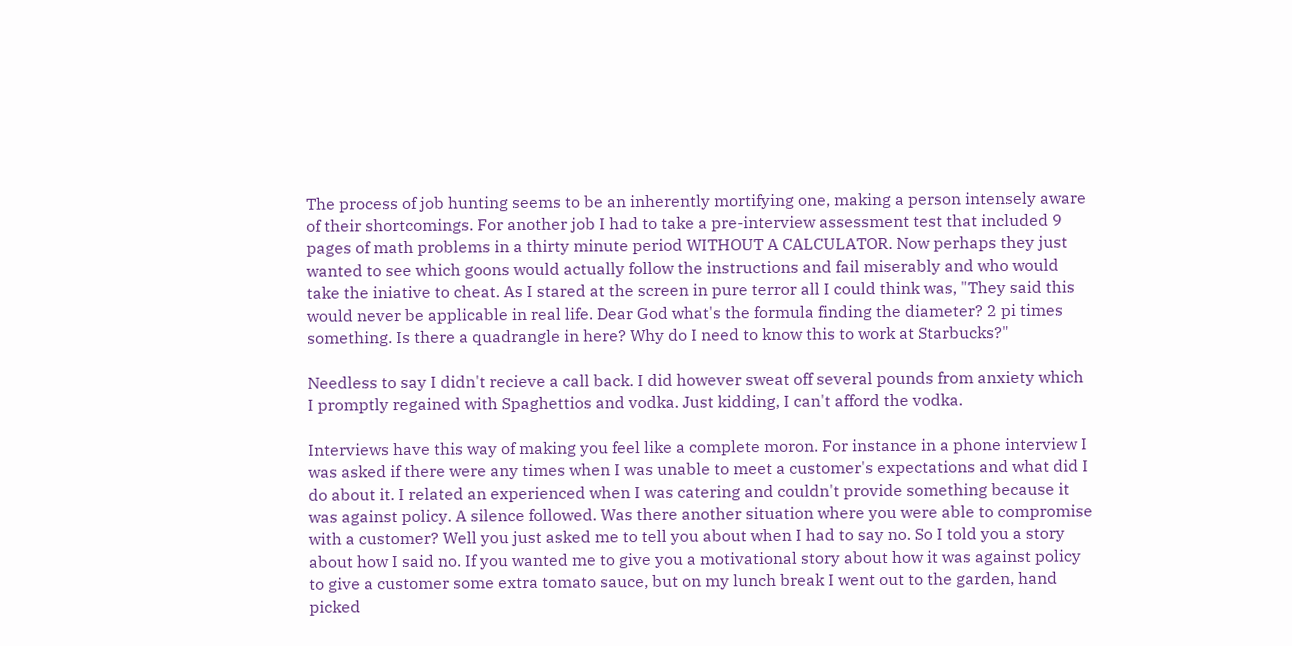The process of job hunting seems to be an inherently mortifying one, making a person intensely aware of their shortcomings. For another job I had to take a pre-interview assessment test that included 9 pages of math problems in a thirty minute period WITHOUT A CALCULATOR. Now perhaps they just wanted to see which goons would actually follow the instructions and fail miserably and who would take the iniative to cheat. As I stared at the screen in pure terror all I could think was, "They said this would never be applicable in real life. Dear God what's the formula finding the diameter? 2 pi times something. Is there a quadrangle in here? Why do I need to know this to work at Starbucks?"

Needless to say I didn't recieve a call back. I did however sweat off several pounds from anxiety which I promptly regained with Spaghettios and vodka. Just kidding, I can't afford the vodka.

Interviews have this way of making you feel like a complete moron. For instance in a phone interview I was asked if there were any times when I was unable to meet a customer's expectations and what did I do about it. I related an experienced when I was catering and couldn't provide something because it was against policy. A silence followed. Was there another situation where you were able to compromise with a customer? Well you just asked me to tell you about when I had to say no. So I told you a story about how I said no. If you wanted me to give you a motivational story about how it was against policy to give a customer some extra tomato sauce, but on my lunch break I went out to the garden, hand picked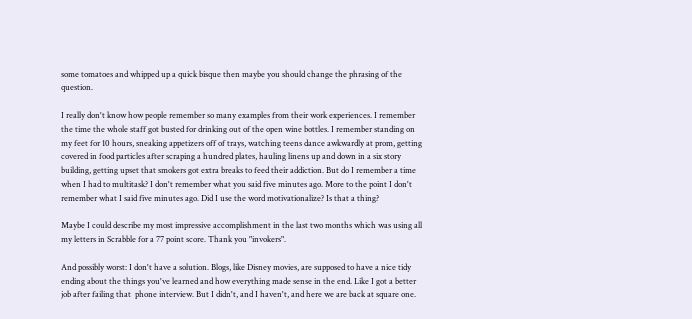some tomatoes and whipped up a quick bisque then maybe you should change the phrasing of the question.

I really don't know how people remember so many examples from their work experiences. I remember the time the whole staff got busted for drinking out of the open wine bottles. I remember standing on my feet for 10 hours, sneaking appetizers off of trays, watching teens dance awkwardly at prom, getting covered in food particles after scraping a hundred plates, hauling linens up and down in a six story building, getting upset that smokers got extra breaks to feed their addiction. But do I remember a time when I had to multitask? I don't remember what you said five minutes ago. More to the point I don't remember what I said five minutes ago. Did I use the word motivationalize? Is that a thing?

Maybe I could describe my most impressive accomplishment in the last two months which was using all my letters in Scrabble for a 77 point score. Thank you "invokers".

And possibly worst: I don't have a solution. Blogs, like Disney movies, are supposed to have a nice tidy ending about the things you've learned and how everything made sense in the end. Like I got a better job after failing that  phone interview. But I didn't, and I haven't, and here we are back at square one.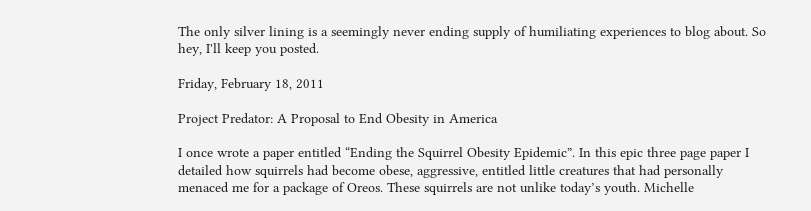The only silver lining is a seemingly never ending supply of humiliating experiences to blog about. So hey, I'll keep you posted.

Friday, February 18, 2011

Project Predator: A Proposal to End Obesity in America

I once wrote a paper entitled “Ending the Squirrel Obesity Epidemic”. In this epic three page paper I detailed how squirrels had become obese, aggressive, entitled little creatures that had personally menaced me for a package of Oreos. These squirrels are not unlike today’s youth. Michelle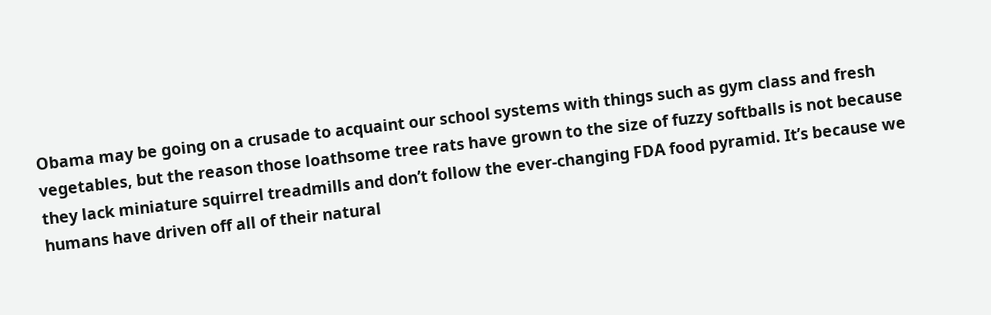Obama may be going on a crusade to acquaint our school systems with things such as gym class and fresh vegetables, but the reason those loathsome tree rats have grown to the size of fuzzy softballs is not because they lack miniature squirrel treadmills and don’t follow the ever-changing FDA food pyramid. It’s because we humans have driven off all of their natural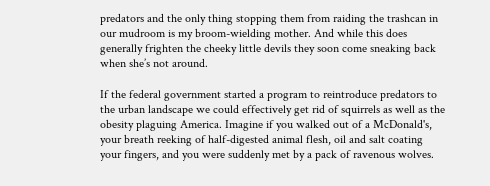predators and the only thing stopping them from raiding the trashcan in our mudroom is my broom-wielding mother. And while this does generally frighten the cheeky little devils they soon come sneaking back when she’s not around.

If the federal government started a program to reintroduce predators to the urban landscape we could effectively get rid of squirrels as well as the obesity plaguing America. Imagine if you walked out of a McDonald's, your breath reeking of half-digested animal flesh, oil and salt coating your fingers, and you were suddenly met by a pack of ravenous wolves.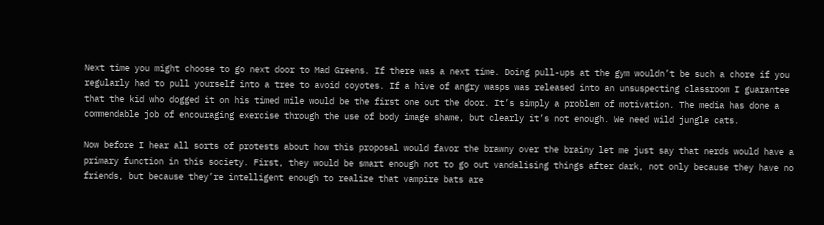Next time you might choose to go next door to Mad Greens. If there was a next time. Doing pull-ups at the gym wouldn’t be such a chore if you regularly had to pull yourself into a tree to avoid coyotes. If a hive of angry wasps was released into an unsuspecting classroom I guarantee that the kid who dogged it on his timed mile would be the first one out the door. It’s simply a problem of motivation. The media has done a commendable job of encouraging exercise through the use of body image shame, but clearly it’s not enough. We need wild jungle cats.

Now before I hear all sorts of protests about how this proposal would favor the brawny over the brainy let me just say that nerds would have a primary function in this society. First, they would be smart enough not to go out vandalising things after dark, not only because they have no friends, but because they’re intelligent enough to realize that vampire bats are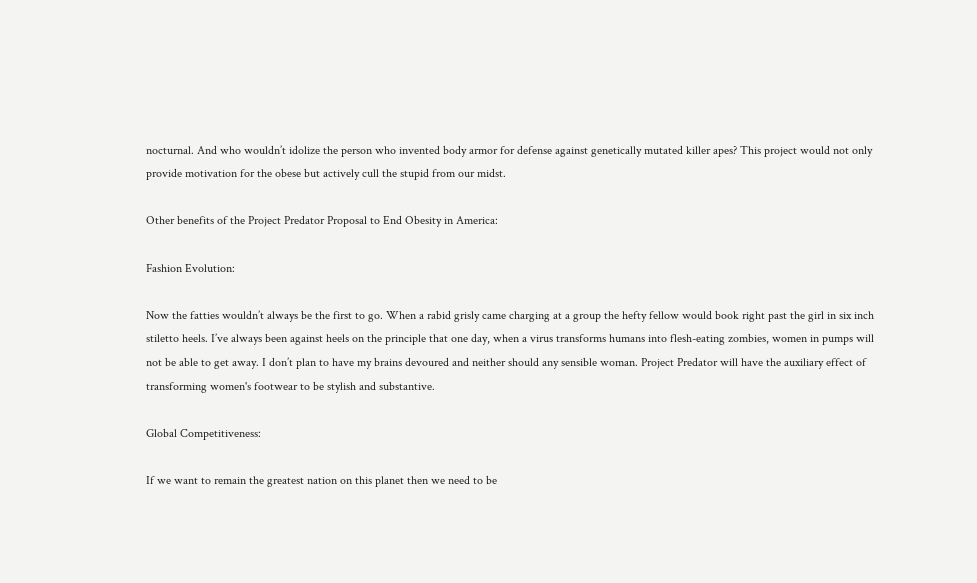nocturnal. And who wouldn’t idolize the person who invented body armor for defense against genetically mutated killer apes? This project would not only provide motivation for the obese but actively cull the stupid from our midst.

Other benefits of the Project Predator Proposal to End Obesity in America:

Fashion Evolution:

Now the fatties wouldn’t always be the first to go. When a rabid grisly came charging at a group the hefty fellow would book right past the girl in six inch stiletto heels. I’ve always been against heels on the principle that one day, when a virus transforms humans into flesh-eating zombies, women in pumps will not be able to get away. I don’t plan to have my brains devoured and neither should any sensible woman. Project Predator will have the auxiliary effect of transforming women's footwear to be stylish and substantive.

Global Competitiveness:

If we want to remain the greatest nation on this planet then we need to be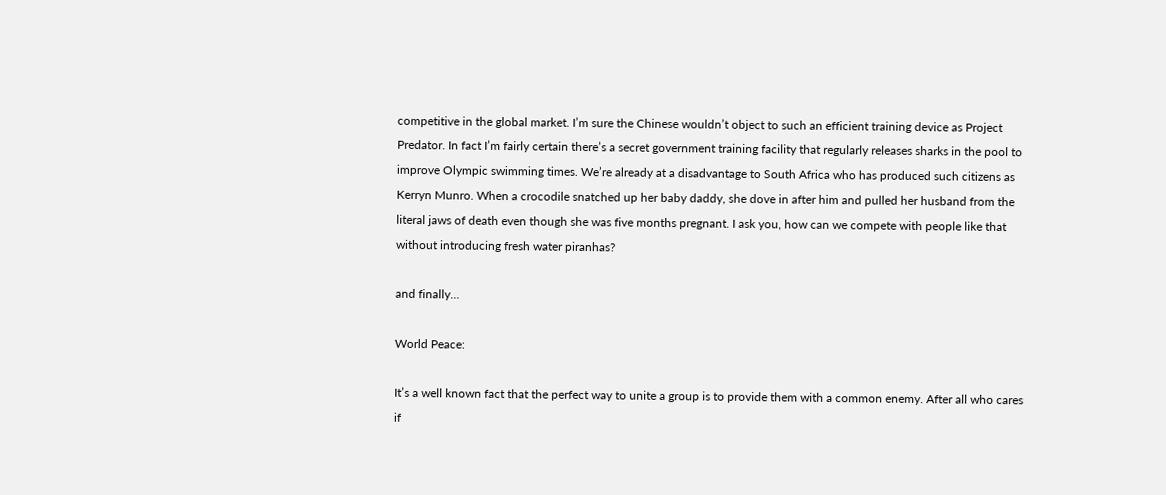competitive in the global market. I’m sure the Chinese wouldn’t object to such an efficient training device as Project Predator. In fact I’m fairly certain there’s a secret government training facility that regularly releases sharks in the pool to improve Olympic swimming times. We’re already at a disadvantage to South Africa who has produced such citizens as Kerryn Munro. When a crocodile snatched up her baby daddy, she dove in after him and pulled her husband from the literal jaws of death even though she was five months pregnant. I ask you, how can we compete with people like that without introducing fresh water piranhas?

and finally...

World Peace:

It’s a well known fact that the perfect way to unite a group is to provide them with a common enemy. After all who cares if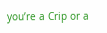you’re a Crip or a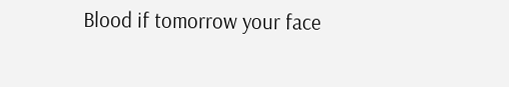Blood if tomorrow your face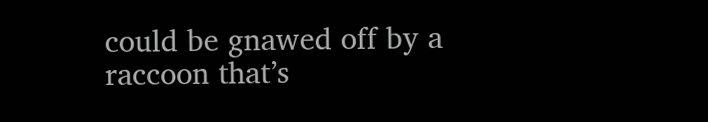could be gnawed off by a raccoon that’s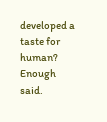developed a taste for human? Enough said.